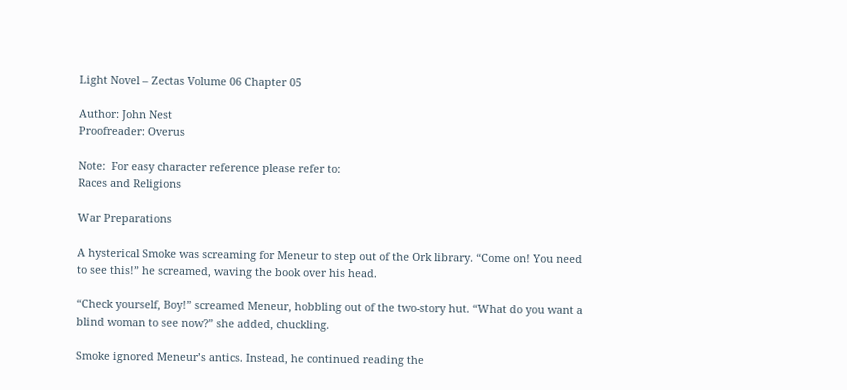Light Novel – Zectas Volume 06 Chapter 05

Author: John Nest
Proofreader: Overus

Note:  For easy character reference please refer to:
Races and Religions

War Preparations

A hysterical Smoke was screaming for Meneur to step out of the Ork library. “Come on! You need to see this!” he screamed, waving the book over his head.

“Check yourself, Boy!” screamed Meneur, hobbling out of the two-story hut. “What do you want a blind woman to see now?” she added, chuckling.

Smoke ignored Meneur’s antics. Instead, he continued reading the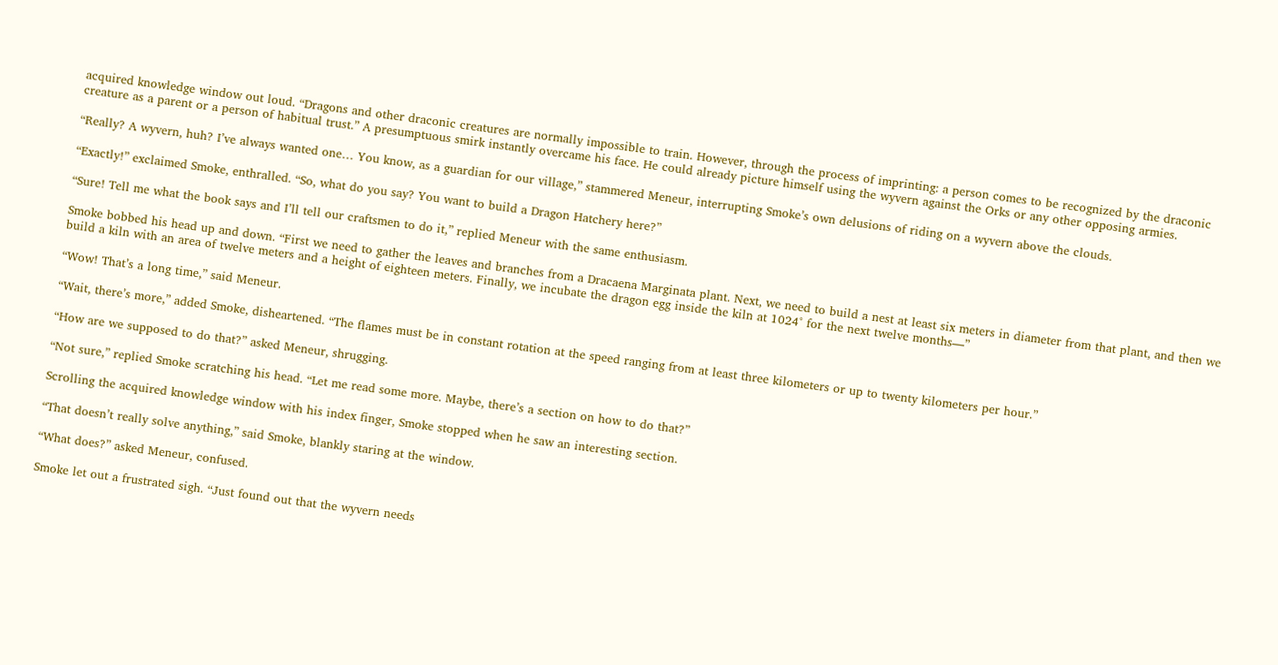acquired knowledge window out loud. “Dragons and other draconic creatures are normally impossible to train. However, through the process of imprinting: a person comes to be recognized by the draconic creature as a parent or a person of habitual trust.” A presumptuous smirk instantly overcame his face. He could already picture himself using the wyvern against the Orks or any other opposing armies.

“Really? A wyvern, huh? I’ve always wanted one… You know, as a guardian for our village,” stammered Meneur, interrupting Smoke’s own delusions of riding on a wyvern above the clouds.

“Exactly!” exclaimed Smoke, enthralled. “So, what do you say? You want to build a Dragon Hatchery here?”

“Sure! Tell me what the book says and I’ll tell our craftsmen to do it,” replied Meneur with the same enthusiasm.

Smoke bobbed his head up and down. “First we need to gather the leaves and branches from a Dracaena Marginata plant. Next, we need to build a nest at least six meters in diameter from that plant, and then we build a kiln with an area of twelve meters and a height of eighteen meters. Finally, we incubate the dragon egg inside the kiln at 1024° for the next twelve months—”

“Wow! That’s a long time,” said Meneur.

“Wait, there’s more,” added Smoke, disheartened. “The flames must be in constant rotation at the speed ranging from at least three kilometers or up to twenty kilometers per hour.”

“How are we supposed to do that?” asked Meneur, shrugging.

“Not sure,” replied Smoke scratching his head. “Let me read some more. Maybe, there’s a section on how to do that?”

Scrolling the acquired knowledge window with his index finger, Smoke stopped when he saw an interesting section.

“That doesn’t really solve anything,” said Smoke, blankly staring at the window.

“What does?” asked Meneur, confused.

Smoke let out a frustrated sigh. “Just found out that the wyvern needs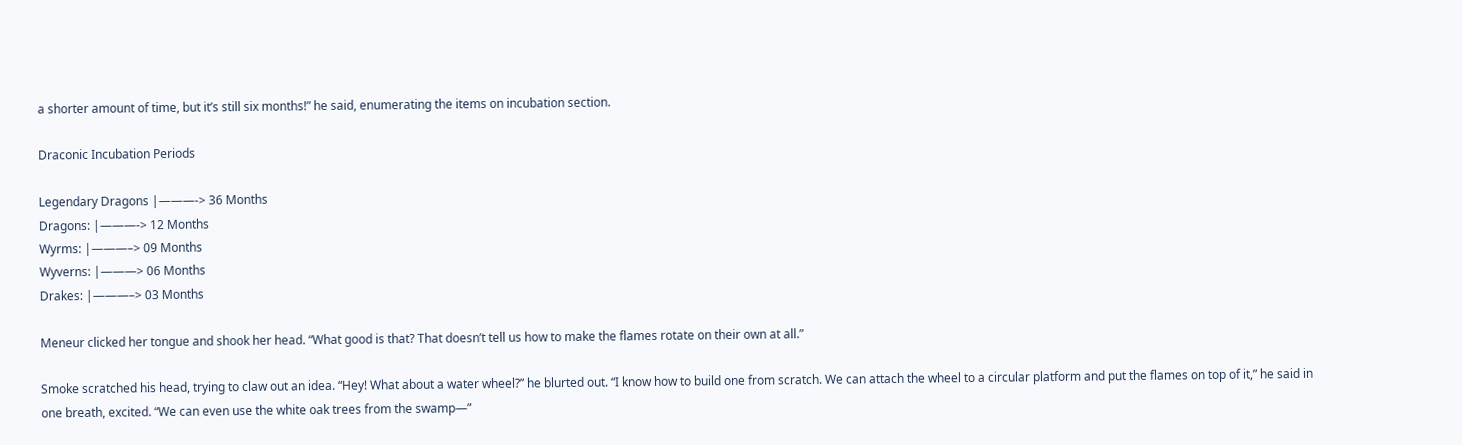a shorter amount of time, but it’s still six months!” he said, enumerating the items on incubation section.

Draconic Incubation Periods

Legendary Dragons |———-> 36 Months
Dragons: |———-> 12 Months
Wyrms: |———–> 09 Months
Wyverns: |———> 06 Months
Drakes: |———–> 03 Months

Meneur clicked her tongue and shook her head. “What good is that? That doesn’t tell us how to make the flames rotate on their own at all.”

Smoke scratched his head, trying to claw out an idea. “Hey! What about a water wheel?” he blurted out. “I know how to build one from scratch. We can attach the wheel to a circular platform and put the flames on top of it,” he said in one breath, excited. “We can even use the white oak trees from the swamp—”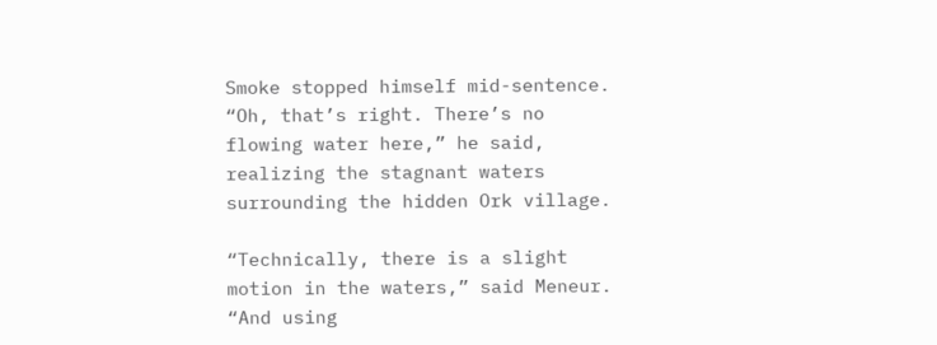Smoke stopped himself mid-sentence. “Oh, that’s right. There’s no flowing water here,” he said, realizing the stagnant waters surrounding the hidden Ork village.

“Technically, there is a slight motion in the waters,” said Meneur. “And using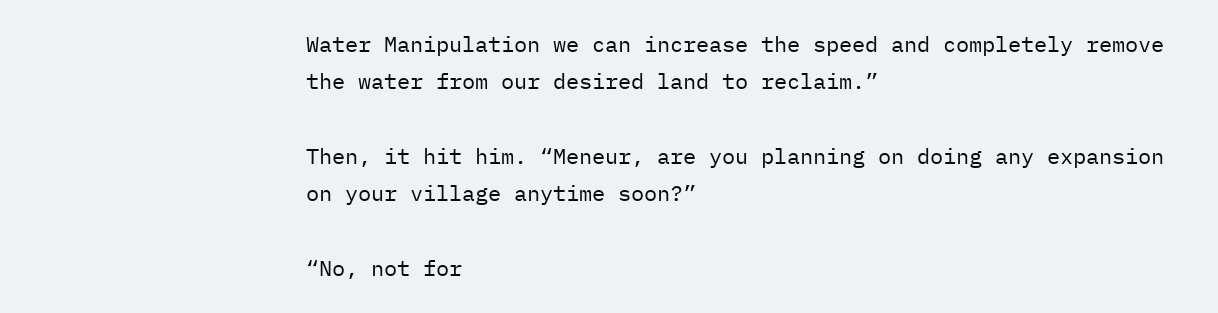Water Manipulation we can increase the speed and completely remove the water from our desired land to reclaim.”

Then, it hit him. “Meneur, are you planning on doing any expansion on your village anytime soon?”

“No, not for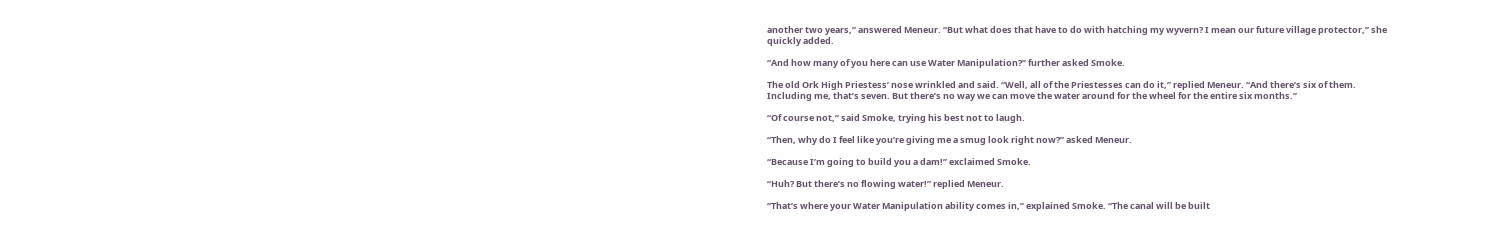another two years,” answered Meneur. “But what does that have to do with hatching my wyvern? I mean our future village protector,” she quickly added.

“And how many of you here can use Water Manipulation?” further asked Smoke.

The old Ork High Priestess’ nose wrinkled and said. “Well, all of the Priestesses can do it,” replied Meneur. “And there’s six of them. Including me, that’s seven. But there’s no way we can move the water around for the wheel for the entire six months.”

“Of course not,” said Smoke, trying his best not to laugh.

“Then, why do I feel like you’re giving me a smug look right now?” asked Meneur.

“Because I’m going to build you a dam!” exclaimed Smoke.

“Huh? But there’s no flowing water!” replied Meneur.

“That’s where your Water Manipulation ability comes in,” explained Smoke. “The canal will be built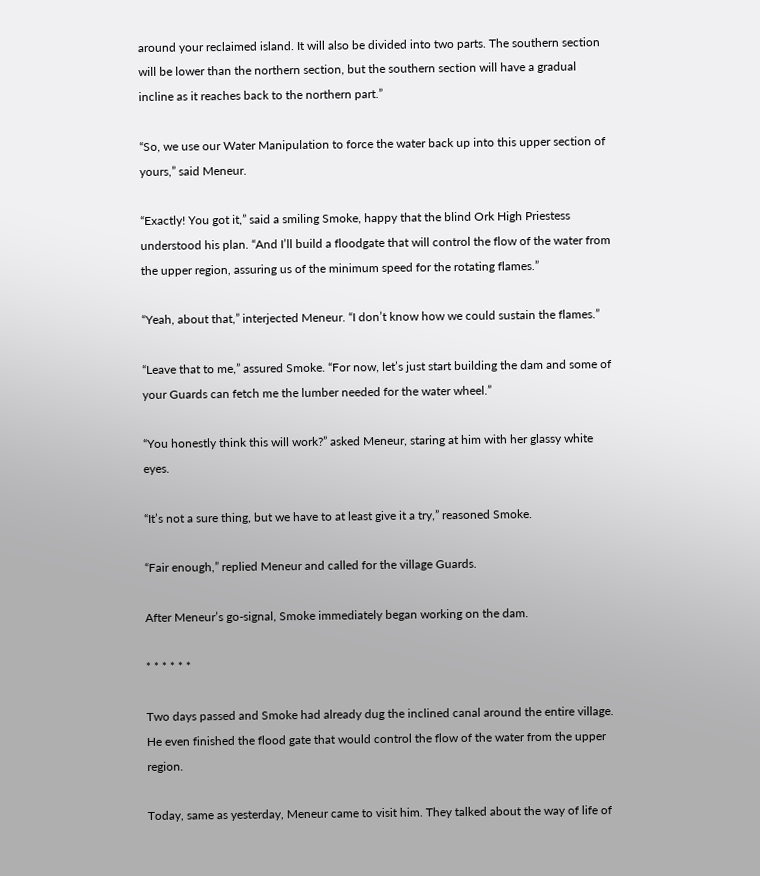around your reclaimed island. It will also be divided into two parts. The southern section will be lower than the northern section, but the southern section will have a gradual incline as it reaches back to the northern part.”

“So, we use our Water Manipulation to force the water back up into this upper section of yours,” said Meneur.

“Exactly! You got it,” said a smiling Smoke, happy that the blind Ork High Priestess understood his plan. “And I’ll build a floodgate that will control the flow of the water from the upper region, assuring us of the minimum speed for the rotating flames.”

“Yeah, about that,” interjected Meneur. “I don’t know how we could sustain the flames.”

“Leave that to me,” assured Smoke. “For now, let’s just start building the dam and some of your Guards can fetch me the lumber needed for the water wheel.”

“You honestly think this will work?” asked Meneur, staring at him with her glassy white eyes.

“It’s not a sure thing, but we have to at least give it a try,” reasoned Smoke.

“Fair enough,” replied Meneur and called for the village Guards.

After Meneur’s go-signal, Smoke immediately began working on the dam.

* * * * * *

Two days passed and Smoke had already dug the inclined canal around the entire village. He even finished the flood gate that would control the flow of the water from the upper region.

Today, same as yesterday, Meneur came to visit him. They talked about the way of life of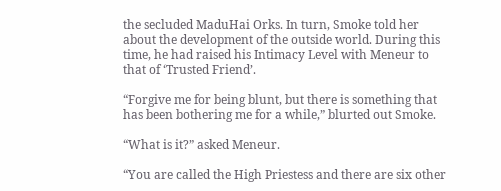the secluded MaduHai Orks. In turn, Smoke told her about the development of the outside world. During this time, he had raised his Intimacy Level with Meneur to that of ‘Trusted Friend’.

“Forgive me for being blunt, but there is something that has been bothering me for a while,” blurted out Smoke.

“What is it?” asked Meneur.

“You are called the High Priestess and there are six other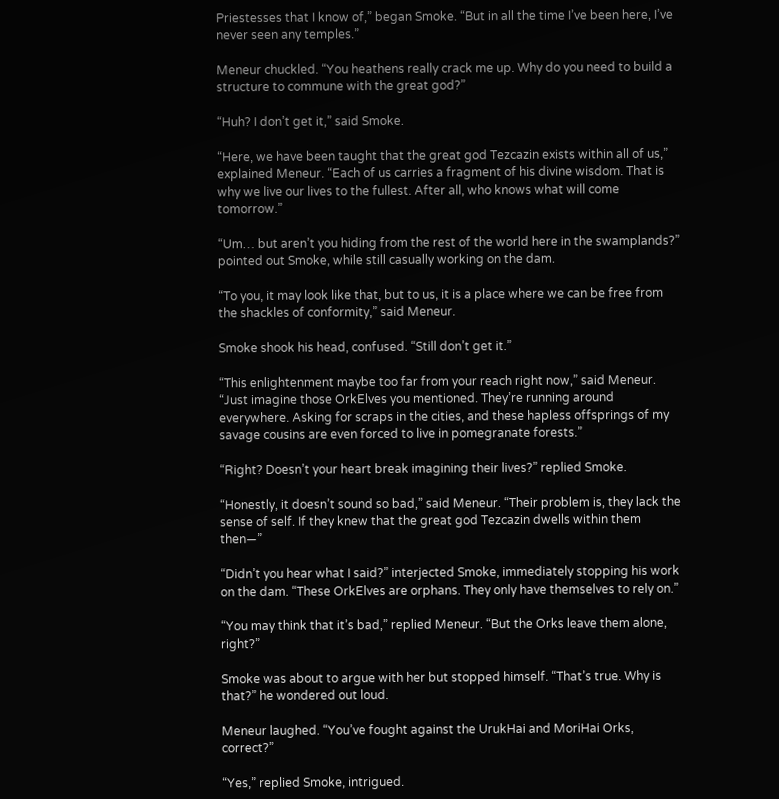Priestesses that I know of,” began Smoke. “But in all the time I’ve been here, I’ve never seen any temples.”

Meneur chuckled. “You heathens really crack me up. Why do you need to build a structure to commune with the great god?”

“Huh? I don’t get it,” said Smoke.

“Here, we have been taught that the great god Tezcazin exists within all of us,” explained Meneur. “Each of us carries a fragment of his divine wisdom. That is why we live our lives to the fullest. After all, who knows what will come tomorrow.”

“Um… but aren’t you hiding from the rest of the world here in the swamplands?” pointed out Smoke, while still casually working on the dam.

“To you, it may look like that, but to us, it is a place where we can be free from the shackles of conformity,” said Meneur.

Smoke shook his head, confused. “Still don’t get it.”

“This enlightenment maybe too far from your reach right now,” said Meneur. “Just imagine those OrkElves you mentioned. They’re running around everywhere. Asking for scraps in the cities, and these hapless offsprings of my savage cousins are even forced to live in pomegranate forests.”

“Right? Doesn’t your heart break imagining their lives?” replied Smoke.

“Honestly, it doesn’t sound so bad,” said Meneur. “Their problem is, they lack the sense of self. If they knew that the great god Tezcazin dwells within them then—”

“Didn’t you hear what I said?” interjected Smoke, immediately stopping his work on the dam. “These OrkElves are orphans. They only have themselves to rely on.”

“You may think that it’s bad,” replied Meneur. “But the Orks leave them alone, right?”

Smoke was about to argue with her but stopped himself. “That’s true. Why is that?” he wondered out loud.

Meneur laughed. “You’ve fought against the UrukHai and MoriHai Orks, correct?”

“Yes,” replied Smoke, intrigued.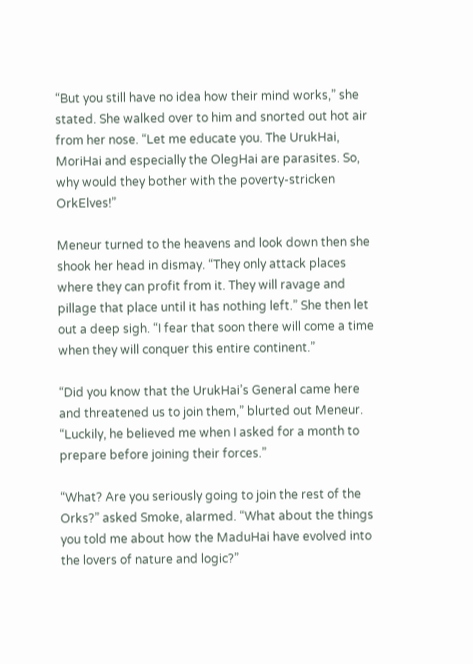“But you still have no idea how their mind works,” she stated. She walked over to him and snorted out hot air from her nose. “Let me educate you. The UrukHai, MoriHai and especially the OlegHai are parasites. So, why would they bother with the poverty-stricken OrkElves!”

Meneur turned to the heavens and look down then she shook her head in dismay. “They only attack places where they can profit from it. They will ravage and pillage that place until it has nothing left.” She then let out a deep sigh. “I fear that soon there will come a time when they will conquer this entire continent.”

“Did you know that the UrukHai’s General came here and threatened us to join them,” blurted out Meneur. “Luckily, he believed me when I asked for a month to prepare before joining their forces.”

“What? Are you seriously going to join the rest of the Orks?” asked Smoke, alarmed. “What about the things you told me about how the MaduHai have evolved into the lovers of nature and logic?”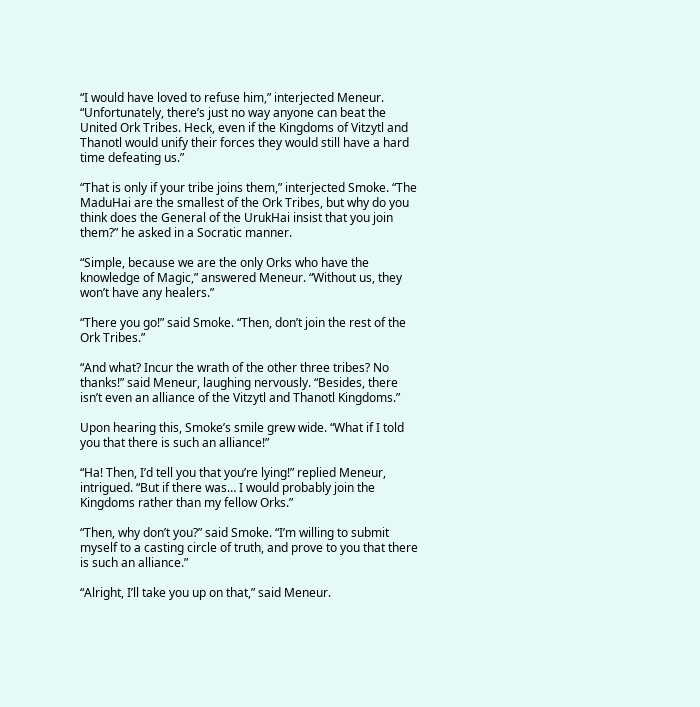“I would have loved to refuse him,” interjected Meneur. “Unfortunately, there’s just no way anyone can beat the United Ork Tribes. Heck, even if the Kingdoms of Vitzytl and Thanotl would unify their forces they would still have a hard time defeating us.”

“That is only if your tribe joins them,” interjected Smoke. “The MaduHai are the smallest of the Ork Tribes, but why do you think does the General of the UrukHai insist that you join them?” he asked in a Socratic manner.

“Simple, because we are the only Orks who have the knowledge of Magic,” answered Meneur. “Without us, they won’t have any healers.”

“There you go!” said Smoke. “Then, don’t join the rest of the Ork Tribes.”

“And what? Incur the wrath of the other three tribes? No thanks!” said Meneur, laughing nervously. “Besides, there isn’t even an alliance of the Vitzytl and Thanotl Kingdoms.”

Upon hearing this, Smoke’s smile grew wide. “What if I told you that there is such an alliance!”

“Ha! Then, I’d tell you that you’re lying!” replied Meneur, intrigued. “But if there was… I would probably join the Kingdoms rather than my fellow Orks.”

“Then, why don’t you?” said Smoke. “I’m willing to submit myself to a casting circle of truth, and prove to you that there is such an alliance.”

“Alright, I’ll take you up on that,” said Meneur.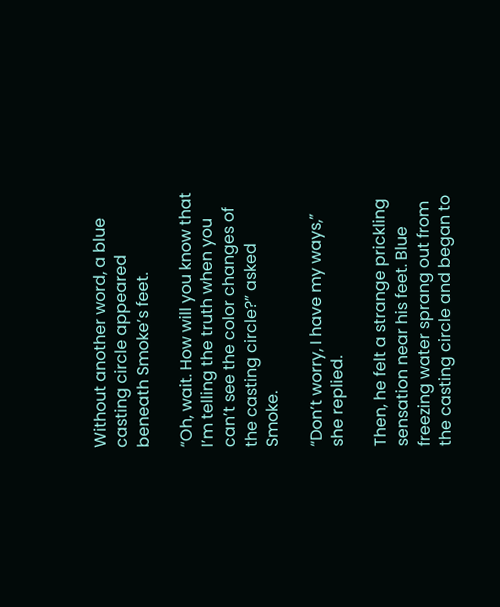Without another word, a blue casting circle appeared beneath Smoke’s feet.

“Oh, wait. How will you know that I’m telling the truth when you can’t see the color changes of the casting circle?” asked Smoke.

“Don’t worry, I have my ways,” she replied.

Then, he felt a strange prickling sensation near his feet. Blue freezing water sprang out from the casting circle and began to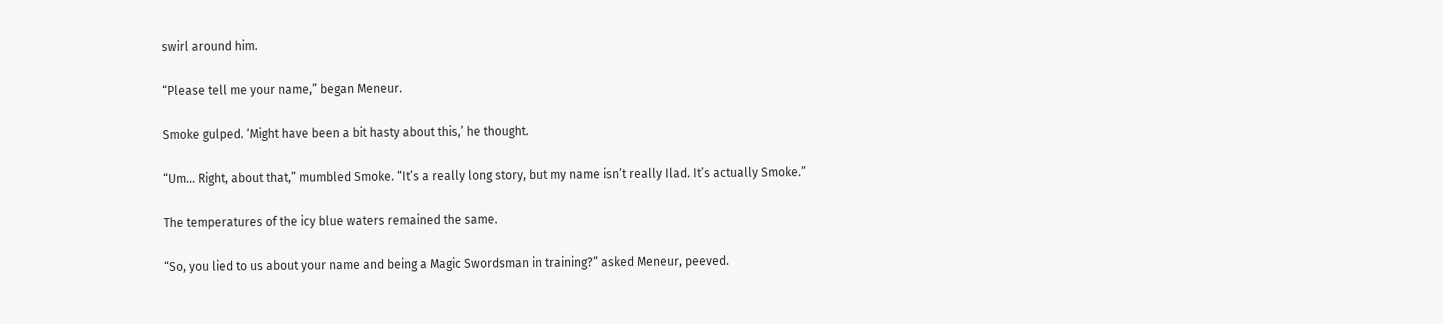swirl around him.

“Please tell me your name,” began Meneur.

Smoke gulped. ‘Might have been a bit hasty about this,’ he thought.

“Um… Right, about that,” mumbled Smoke. “It’s a really long story, but my name isn’t really Ilad. It’s actually Smoke.”

The temperatures of the icy blue waters remained the same.

“So, you lied to us about your name and being a Magic Swordsman in training?” asked Meneur, peeved.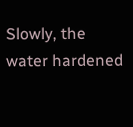Slowly, the water hardened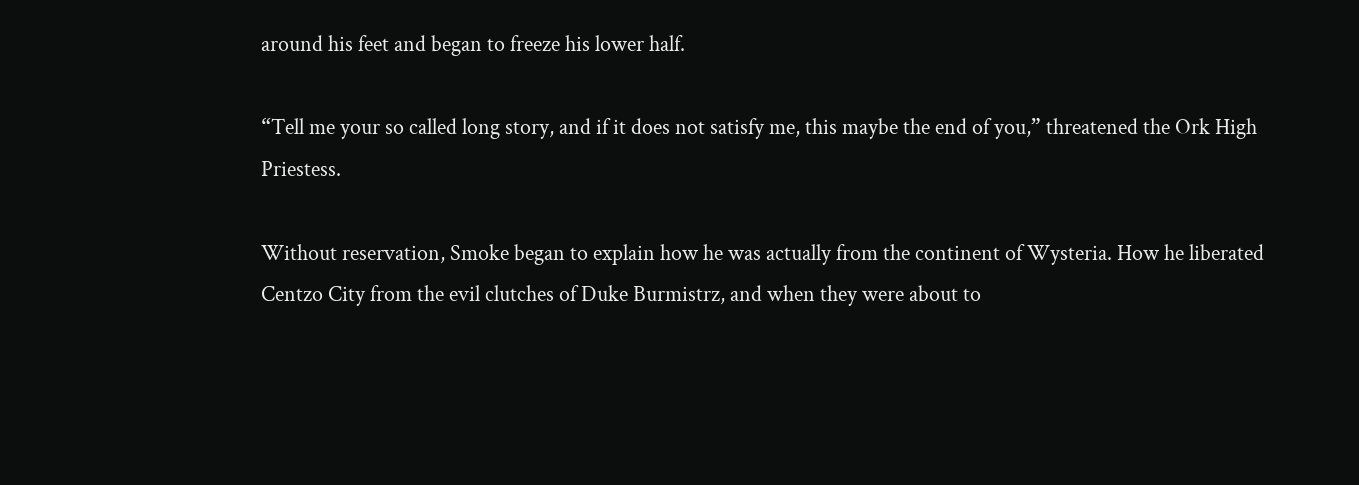around his feet and began to freeze his lower half.

“Tell me your so called long story, and if it does not satisfy me, this maybe the end of you,” threatened the Ork High Priestess.

Without reservation, Smoke began to explain how he was actually from the continent of Wysteria. How he liberated Centzo City from the evil clutches of Duke Burmistrz, and when they were about to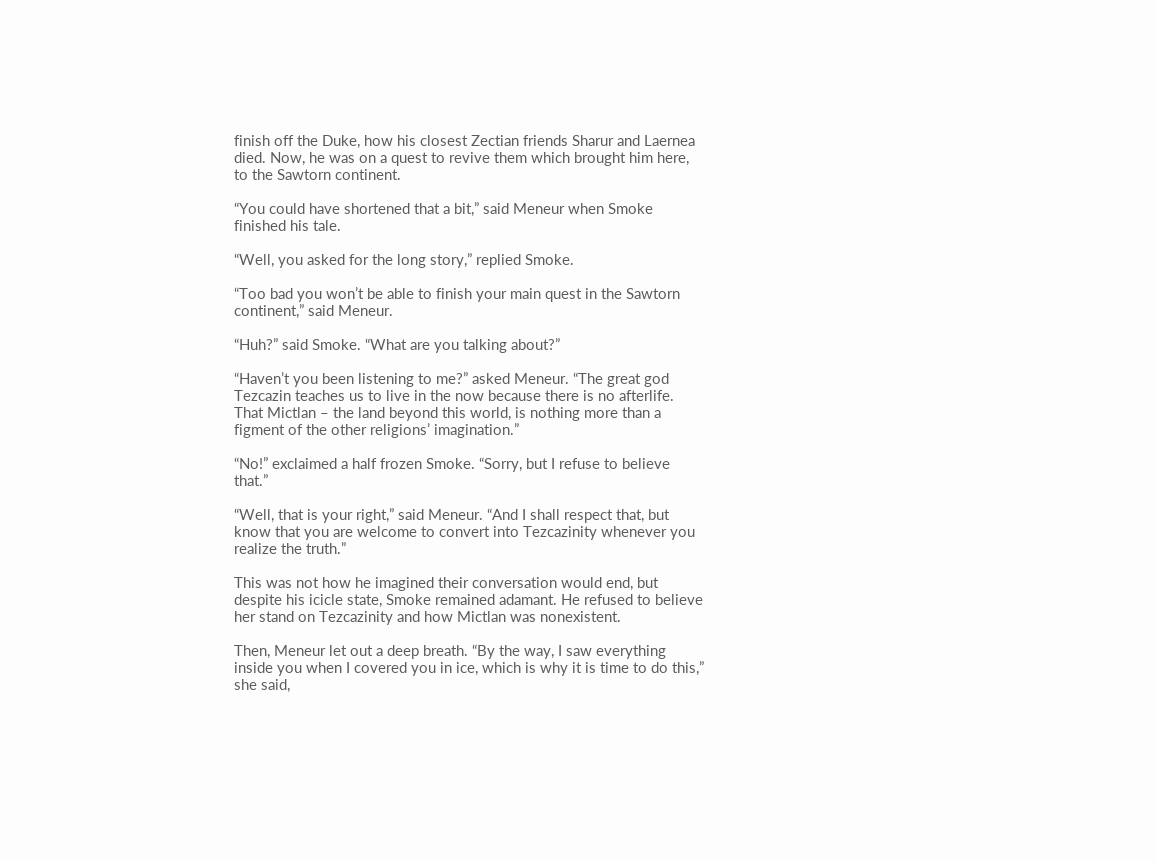finish off the Duke, how his closest Zectian friends Sharur and Laernea died. Now, he was on a quest to revive them which brought him here, to the Sawtorn continent.

“You could have shortened that a bit,” said Meneur when Smoke finished his tale.

“Well, you asked for the long story,” replied Smoke.

“Too bad you won’t be able to finish your main quest in the Sawtorn continent,” said Meneur.

“Huh?” said Smoke. “What are you talking about?”

“Haven’t you been listening to me?” asked Meneur. “The great god Tezcazin teaches us to live in the now because there is no afterlife. That Mictlan – the land beyond this world, is nothing more than a figment of the other religions’ imagination.”

“No!” exclaimed a half frozen Smoke. “Sorry, but I refuse to believe that.”

“Well, that is your right,” said Meneur. “And I shall respect that, but know that you are welcome to convert into Tezcazinity whenever you realize the truth.”

This was not how he imagined their conversation would end, but despite his icicle state, Smoke remained adamant. He refused to believe her stand on Tezcazinity and how Mictlan was nonexistent.

Then, Meneur let out a deep breath. “By the way, I saw everything inside you when I covered you in ice, which is why it is time to do this,” she said,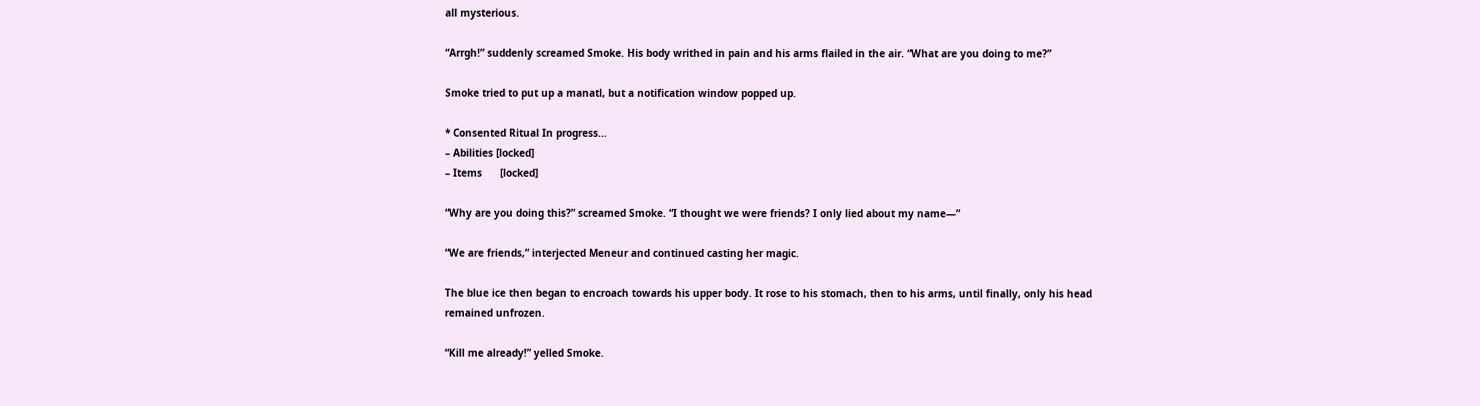all mysterious.

“Arrgh!” suddenly screamed Smoke. His body writhed in pain and his arms flailed in the air. “What are you doing to me?”

Smoke tried to put up a manatl, but a notification window popped up.

* Consented Ritual In progress…
– Abilities [locked]
– Items      [locked]

“Why are you doing this?” screamed Smoke. “I thought we were friends? I only lied about my name—”

“We are friends,” interjected Meneur and continued casting her magic.

The blue ice then began to encroach towards his upper body. It rose to his stomach, then to his arms, until finally, only his head remained unfrozen.

“Kill me already!” yelled Smoke.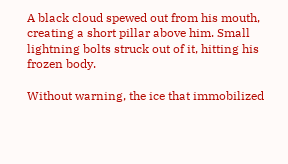A black cloud spewed out from his mouth, creating a short pillar above him. Small lightning bolts struck out of it, hitting his frozen body.

Without warning, the ice that immobilized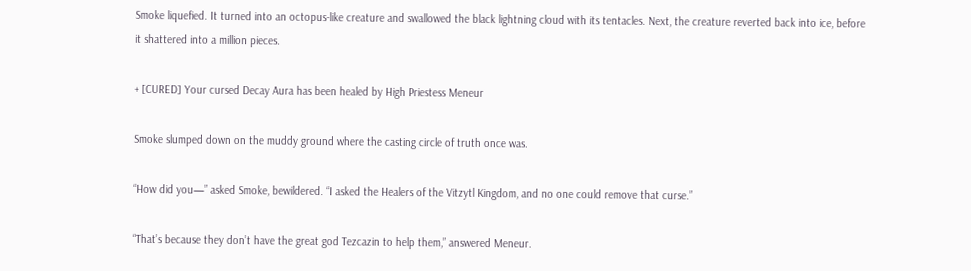Smoke liquefied. It turned into an octopus-like creature and swallowed the black lightning cloud with its tentacles. Next, the creature reverted back into ice, before it shattered into a million pieces.

+ [CURED] Your cursed Decay Aura has been healed by High Priestess Meneur

Smoke slumped down on the muddy ground where the casting circle of truth once was.

“How did you—” asked Smoke, bewildered. “I asked the Healers of the Vitzytl Kingdom, and no one could remove that curse.”

“That’s because they don’t have the great god Tezcazin to help them,” answered Meneur.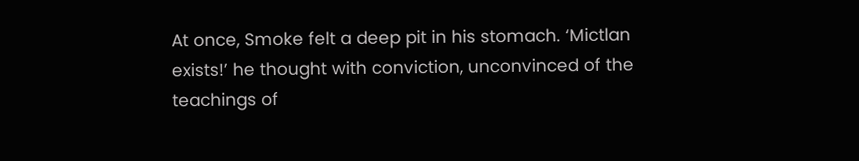At once, Smoke felt a deep pit in his stomach. ‘Mictlan exists!’ he thought with conviction, unconvinced of the teachings of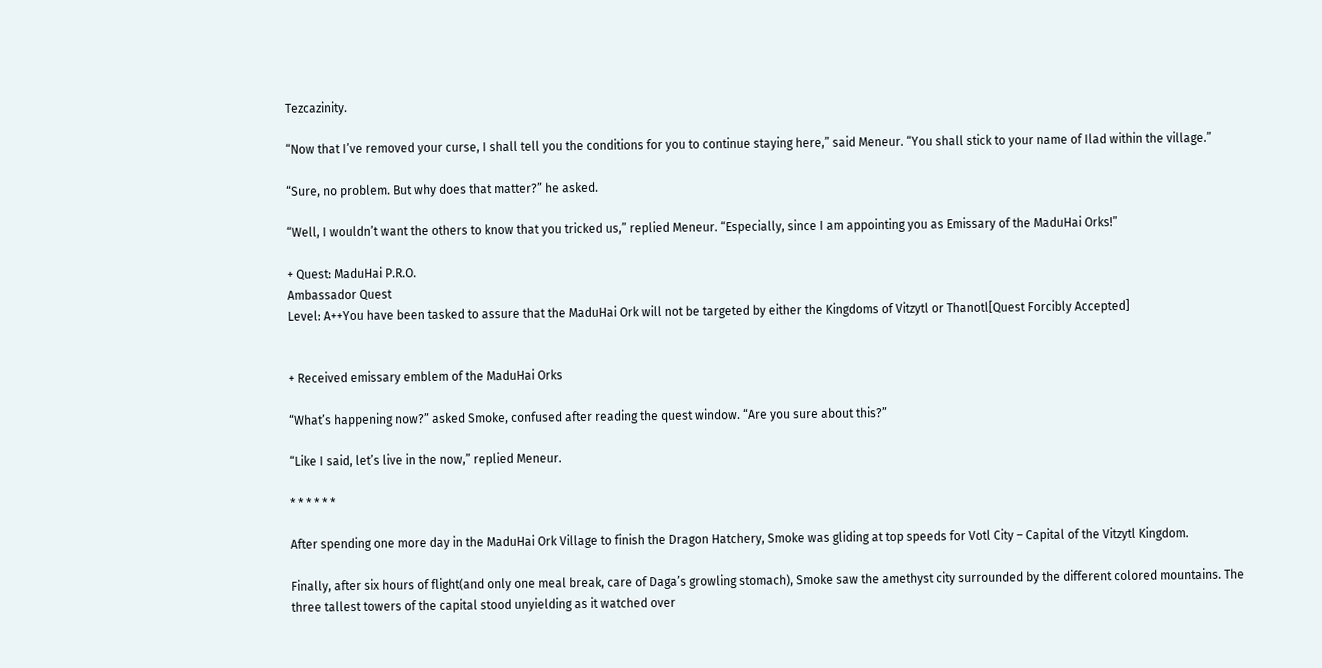Tezcazinity.

“Now that I’ve removed your curse, I shall tell you the conditions for you to continue staying here,” said Meneur. “You shall stick to your name of Ilad within the village.”

“Sure, no problem. But why does that matter?” he asked.

“Well, I wouldn’t want the others to know that you tricked us,” replied Meneur. “Especially, since I am appointing you as Emissary of the MaduHai Orks!”

+ Quest: MaduHai P.R.O.
Ambassador Quest
Level: A++You have been tasked to assure that the MaduHai Ork will not be targeted by either the Kingdoms of Vitzytl or Thanotl[Quest Forcibly Accepted]


+ Received emissary emblem of the MaduHai Orks

“What’s happening now?” asked Smoke, confused after reading the quest window. “Are you sure about this?”

“Like I said, let’s live in the now,” replied Meneur.

* * * * * *

After spending one more day in the MaduHai Ork Village to finish the Dragon Hatchery, Smoke was gliding at top speeds for Votl City – Capital of the Vitzytl Kingdom.

Finally, after six hours of flight(and only one meal break, care of Daga’s growling stomach), Smoke saw the amethyst city surrounded by the different colored mountains. The three tallest towers of the capital stood unyielding as it watched over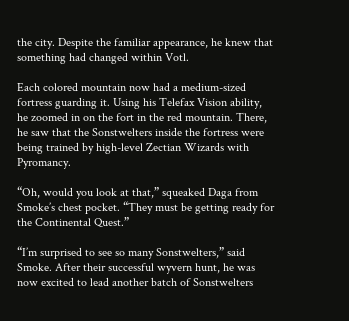the city. Despite the familiar appearance, he knew that something had changed within Votl.

Each colored mountain now had a medium-sized fortress guarding it. Using his Telefax Vision ability, he zoomed in on the fort in the red mountain. There, he saw that the Sonstwelters inside the fortress were being trained by high-level Zectian Wizards with Pyromancy.

“Oh, would you look at that,” squeaked Daga from Smoke’s chest pocket. “They must be getting ready for the Continental Quest.”

“I’m surprised to see so many Sonstwelters,” said Smoke. After their successful wyvern hunt, he was now excited to lead another batch of Sonstwelters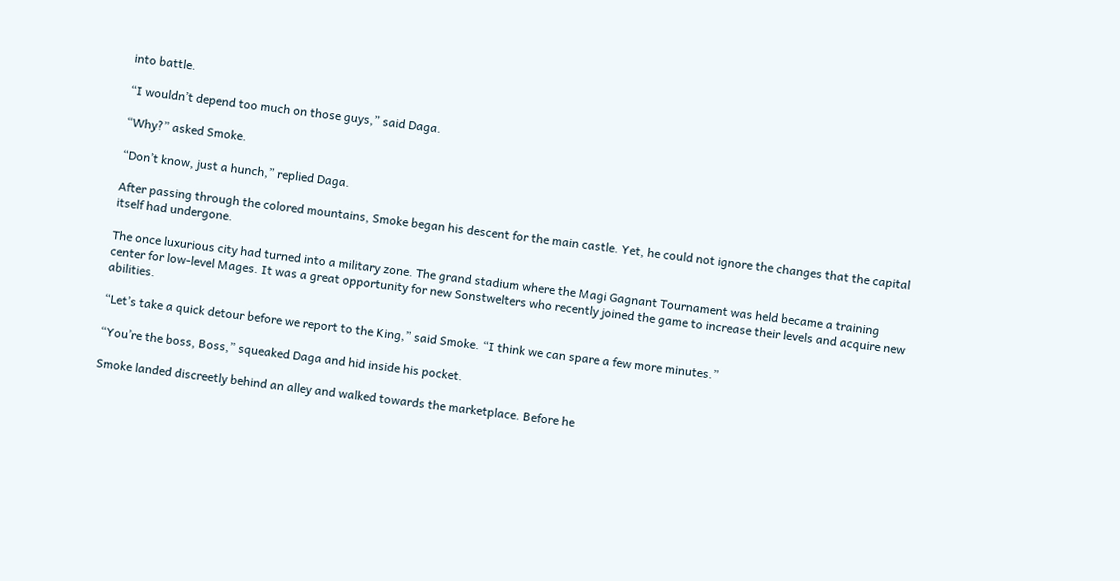into battle.

“I wouldn’t depend too much on those guys,” said Daga.

“Why?” asked Smoke.

“Don’t know, just a hunch,” replied Daga.

After passing through the colored mountains, Smoke began his descent for the main castle. Yet, he could not ignore the changes that the capital itself had undergone.

The once luxurious city had turned into a military zone. The grand stadium where the Magi Gagnant Tournament was held became a training center for low-level Mages. It was a great opportunity for new Sonstwelters who recently joined the game to increase their levels and acquire new abilities.

“Let’s take a quick detour before we report to the King,” said Smoke. “I think we can spare a few more minutes.”

“You’re the boss, Boss,” squeaked Daga and hid inside his pocket.

Smoke landed discreetly behind an alley and walked towards the marketplace. Before he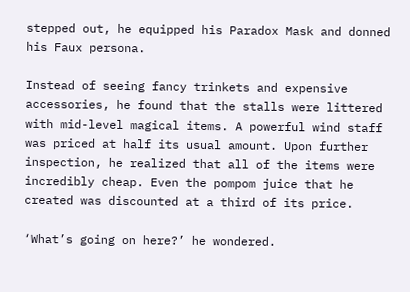stepped out, he equipped his Paradox Mask and donned his Faux persona.

Instead of seeing fancy trinkets and expensive accessories, he found that the stalls were littered with mid-level magical items. A powerful wind staff was priced at half its usual amount. Upon further inspection, he realized that all of the items were incredibly cheap. Even the pompom juice that he created was discounted at a third of its price.

‘What’s going on here?’ he wondered.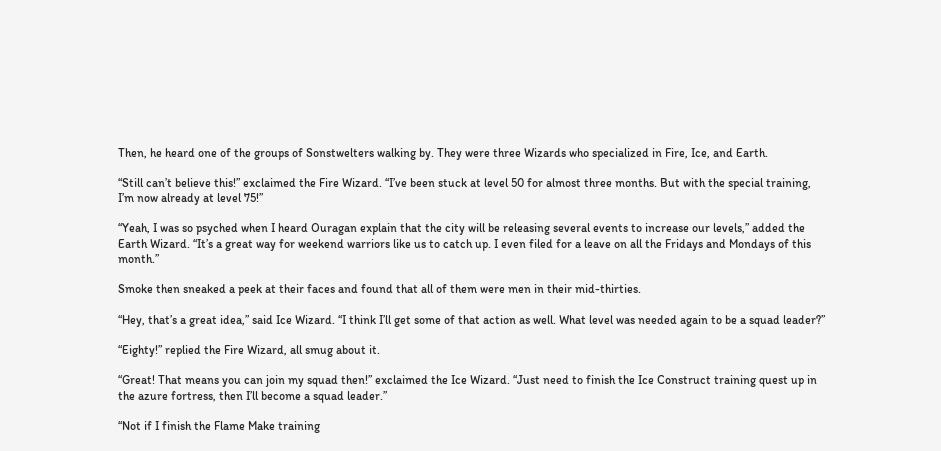Then, he heard one of the groups of Sonstwelters walking by. They were three Wizards who specialized in Fire, Ice, and Earth.

“Still can’t believe this!” exclaimed the Fire Wizard. “I’ve been stuck at level 50 for almost three months. But with the special training, I’m now already at level 75!”

“Yeah, I was so psyched when I heard Ouragan explain that the city will be releasing several events to increase our levels,” added the Earth Wizard. “It’s a great way for weekend warriors like us to catch up. I even filed for a leave on all the Fridays and Mondays of this month.”

Smoke then sneaked a peek at their faces and found that all of them were men in their mid-thirties.

“Hey, that’s a great idea,” said Ice Wizard. “I think I’ll get some of that action as well. What level was needed again to be a squad leader?”

“Eighty!” replied the Fire Wizard, all smug about it.

“Great! That means you can join my squad then!” exclaimed the Ice Wizard. “Just need to finish the Ice Construct training quest up in the azure fortress, then I’ll become a squad leader.”

“Not if I finish the Flame Make training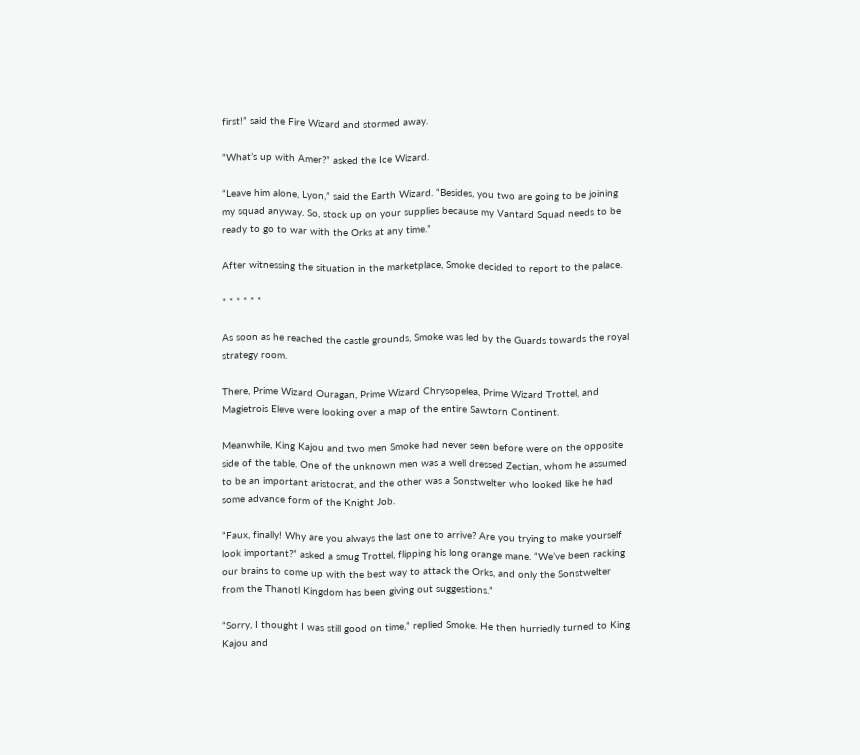first!” said the Fire Wizard and stormed away.

“What’s up with Amer?” asked the Ice Wizard.

“Leave him alone, Lyon,” said the Earth Wizard. “Besides, you two are going to be joining my squad anyway. So, stock up on your supplies because my Vantard Squad needs to be ready to go to war with the Orks at any time.”

After witnessing the situation in the marketplace, Smoke decided to report to the palace.

* * * * * *

As soon as he reached the castle grounds, Smoke was led by the Guards towards the royal strategy room.

There, Prime Wizard Ouragan, Prime Wizard Chrysopelea, Prime Wizard Trottel, and Magietrois Eleve were looking over a map of the entire Sawtorn Continent.

Meanwhile, King Kajou and two men Smoke had never seen before were on the opposite side of the table. One of the unknown men was a well dressed Zectian, whom he assumed to be an important aristocrat, and the other was a Sonstwelter who looked like he had some advance form of the Knight Job.

“Faux, finally! Why are you always the last one to arrive? Are you trying to make yourself look important?” asked a smug Trottel, flipping his long orange mane. “We’ve been racking our brains to come up with the best way to attack the Orks, and only the Sonstwelter from the Thanotl Kingdom has been giving out suggestions.”

“Sorry, I thought I was still good on time,” replied Smoke. He then hurriedly turned to King Kajou and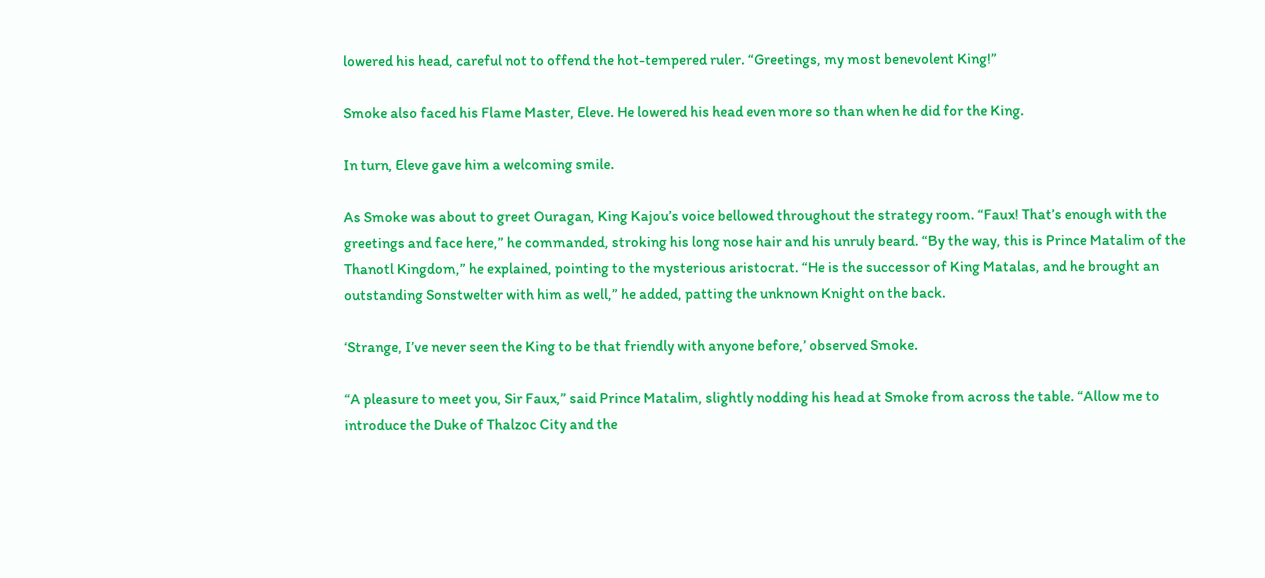lowered his head, careful not to offend the hot-tempered ruler. “Greetings, my most benevolent King!”

Smoke also faced his Flame Master, Eleve. He lowered his head even more so than when he did for the King.

In turn, Eleve gave him a welcoming smile.

As Smoke was about to greet Ouragan, King Kajou’s voice bellowed throughout the strategy room. “Faux! That’s enough with the greetings and face here,” he commanded, stroking his long nose hair and his unruly beard. “By the way, this is Prince Matalim of the Thanotl Kingdom,” he explained, pointing to the mysterious aristocrat. “He is the successor of King Matalas, and he brought an outstanding Sonstwelter with him as well,” he added, patting the unknown Knight on the back.

‘Strange, I’ve never seen the King to be that friendly with anyone before,’ observed Smoke.

“A pleasure to meet you, Sir Faux,” said Prince Matalim, slightly nodding his head at Smoke from across the table. “Allow me to introduce the Duke of Thalzoc City and the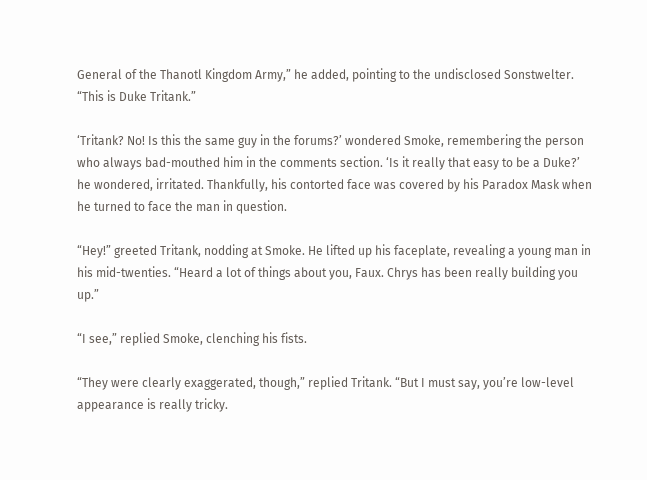General of the Thanotl Kingdom Army,” he added, pointing to the undisclosed Sonstwelter. “This is Duke Tritank.”

‘Tritank? No! Is this the same guy in the forums?’ wondered Smoke, remembering the person who always bad-mouthed him in the comments section. ‘Is it really that easy to be a Duke?’ he wondered, irritated. Thankfully, his contorted face was covered by his Paradox Mask when he turned to face the man in question.

“Hey!” greeted Tritank, nodding at Smoke. He lifted up his faceplate, revealing a young man in his mid-twenties. “Heard a lot of things about you, Faux. Chrys has been really building you up.”

“I see,” replied Smoke, clenching his fists.

“They were clearly exaggerated, though,” replied Tritank. “But I must say, you’re low-level appearance is really tricky.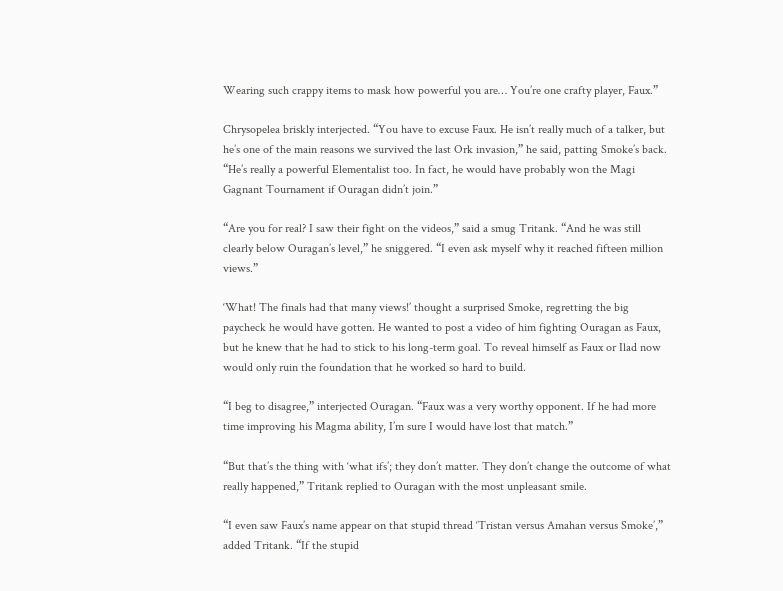Wearing such crappy items to mask how powerful you are… You’re one crafty player, Faux.”

Chrysopelea briskly interjected. “You have to excuse Faux. He isn’t really much of a talker, but he’s one of the main reasons we survived the last Ork invasion,” he said, patting Smoke’s back. “He’s really a powerful Elementalist too. In fact, he would have probably won the Magi Gagnant Tournament if Ouragan didn’t join.”

“Are you for real? I saw their fight on the videos,” said a smug Tritank. “And he was still clearly below Ouragan’s level,” he sniggered. “I even ask myself why it reached fifteen million views.”

‘What! The finals had that many views!’ thought a surprised Smoke, regretting the big paycheck he would have gotten. He wanted to post a video of him fighting Ouragan as Faux, but he knew that he had to stick to his long-term goal. To reveal himself as Faux or Ilad now would only ruin the foundation that he worked so hard to build.

“I beg to disagree,” interjected Ouragan. “Faux was a very worthy opponent. If he had more time improving his Magma ability, I’m sure I would have lost that match.”

“But that’s the thing with ‘what ifs’; they don’t matter. They don’t change the outcome of what really happened,” Tritank replied to Ouragan with the most unpleasant smile.

“I even saw Faux’s name appear on that stupid thread ‘Tristan versus Amahan versus Smoke’,” added Tritank. “If the stupid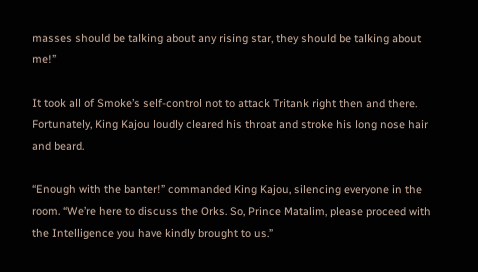masses should be talking about any rising star, they should be talking about me!”

It took all of Smoke’s self-control not to attack Tritank right then and there. Fortunately, King Kajou loudly cleared his throat and stroke his long nose hair and beard.

“Enough with the banter!” commanded King Kajou, silencing everyone in the room. “We’re here to discuss the Orks. So, Prince Matalim, please proceed with the Intelligence you have kindly brought to us.”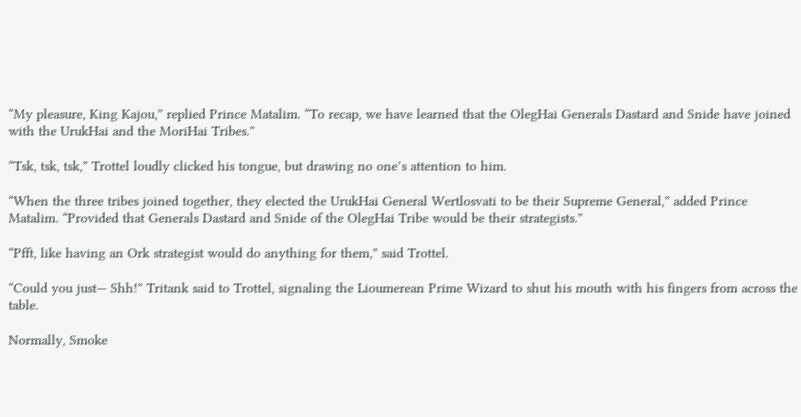“My pleasure, King Kajou,” replied Prince Matalim. “To recap, we have learned that the OlegHai Generals Dastard and Snide have joined with the UrukHai and the MoriHai Tribes.”

“Tsk, tsk, tsk,” Trottel loudly clicked his tongue, but drawing no one’s attention to him.

“When the three tribes joined together, they elected the UrukHai General Wertlosvati to be their Supreme General,” added Prince Matalim. “Provided that Generals Dastard and Snide of the OlegHai Tribe would be their strategists.”

“Pfft, like having an Ork strategist would do anything for them,” said Trottel.

“Could you just— Shh!” Tritank said to Trottel, signaling the Lioumerean Prime Wizard to shut his mouth with his fingers from across the table.

Normally, Smoke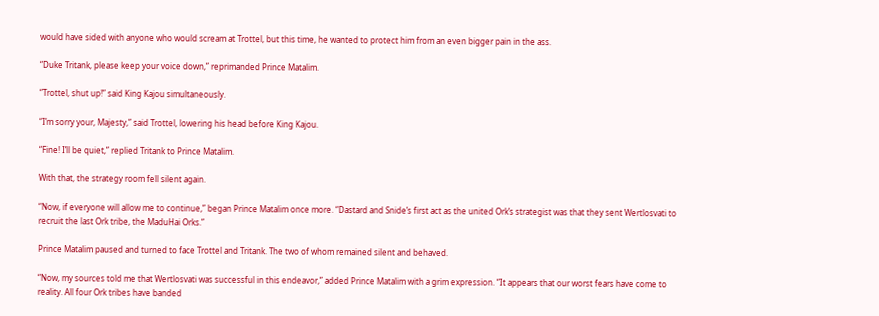would have sided with anyone who would scream at Trottel, but this time, he wanted to protect him from an even bigger pain in the ass.

“Duke Tritank, please keep your voice down,” reprimanded Prince Matalim.

“Trottel, shut up!” said King Kajou simultaneously.

“I’m sorry your, Majesty,” said Trottel, lowering his head before King Kajou.

“Fine! I’ll be quiet,” replied Tritank to Prince Matalim.

With that, the strategy room fell silent again.

“Now, if everyone will allow me to continue,” began Prince Matalim once more. “Dastard and Snide’s first act as the united Ork’s strategist was that they sent Wertlosvati to recruit the last Ork tribe, the MaduHai Orks.”

Prince Matalim paused and turned to face Trottel and Tritank. The two of whom remained silent and behaved.

“Now, my sources told me that Wertlosvati was successful in this endeavor,” added Prince Matalim with a grim expression. “It appears that our worst fears have come to reality. All four Ork tribes have banded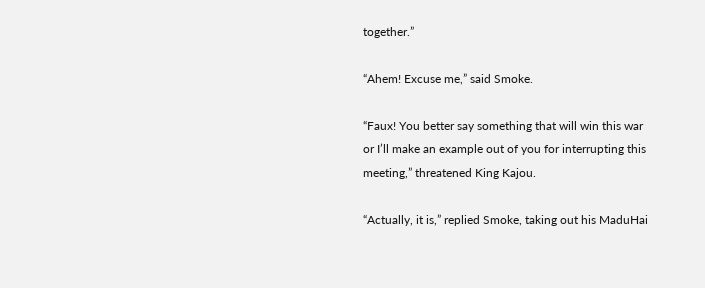together.”

“Ahem! Excuse me,” said Smoke.

“Faux! You better say something that will win this war or I’ll make an example out of you for interrupting this meeting,” threatened King Kajou.

“Actually, it is,” replied Smoke, taking out his MaduHai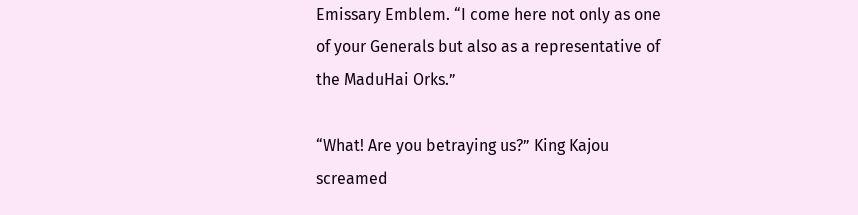Emissary Emblem. “I come here not only as one of your Generals but also as a representative of the MaduHai Orks.”

“What! Are you betraying us?” King Kajou screamed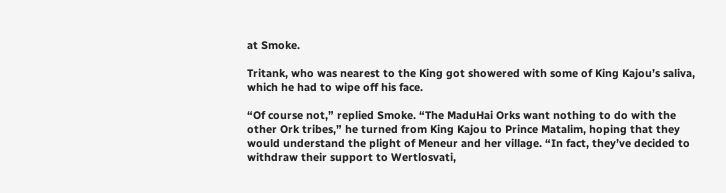at Smoke.

Tritank, who was nearest to the King got showered with some of King Kajou’s saliva, which he had to wipe off his face.

“Of course not,” replied Smoke. “The MaduHai Orks want nothing to do with the other Ork tribes,” he turned from King Kajou to Prince Matalim, hoping that they would understand the plight of Meneur and her village. “In fact, they’ve decided to withdraw their support to Wertlosvati,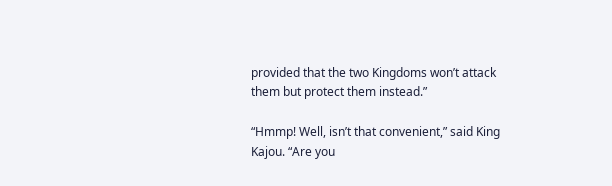provided that the two Kingdoms won’t attack them but protect them instead.”

“Hmmp! Well, isn’t that convenient,” said King Kajou. “Are you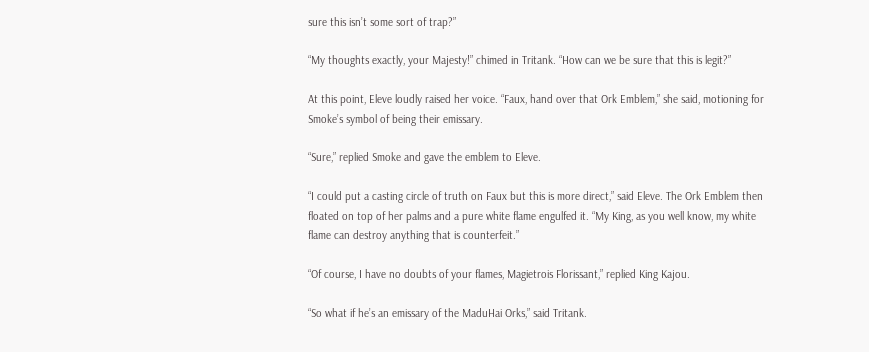sure this isn’t some sort of trap?”

“My thoughts exactly, your Majesty!” chimed in Tritank. “How can we be sure that this is legit?”

At this point, Eleve loudly raised her voice. “Faux, hand over that Ork Emblem,” she said, motioning for Smoke’s symbol of being their emissary.

“Sure,” replied Smoke and gave the emblem to Eleve.

“I could put a casting circle of truth on Faux but this is more direct,” said Eleve. The Ork Emblem then floated on top of her palms and a pure white flame engulfed it. “My King, as you well know, my white flame can destroy anything that is counterfeit.”

“Of course, I have no doubts of your flames, Magietrois Florissant,” replied King Kajou.

“So what if he’s an emissary of the MaduHai Orks,” said Tritank.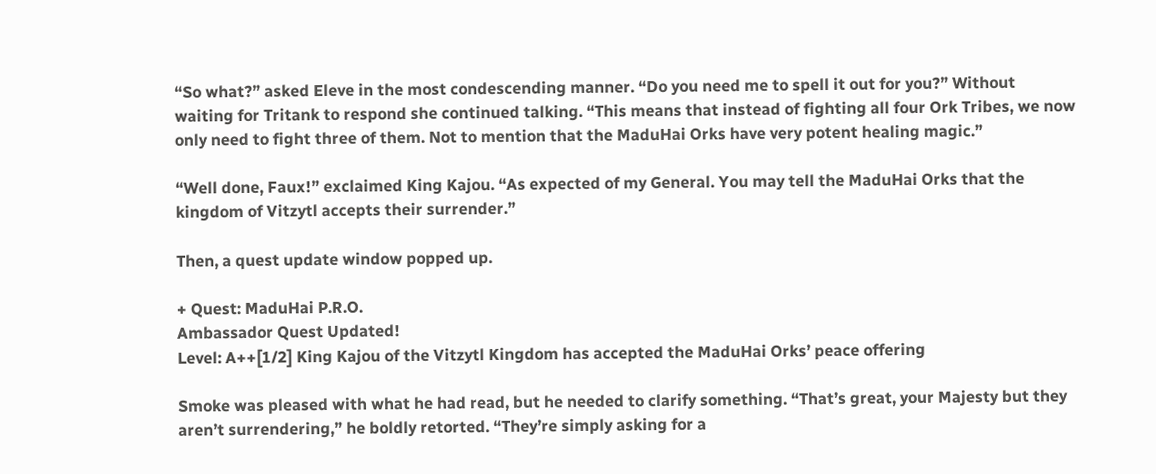“So what?” asked Eleve in the most condescending manner. “Do you need me to spell it out for you?” Without waiting for Tritank to respond she continued talking. “This means that instead of fighting all four Ork Tribes, we now only need to fight three of them. Not to mention that the MaduHai Orks have very potent healing magic.”

“Well done, Faux!” exclaimed King Kajou. “As expected of my General. You may tell the MaduHai Orks that the kingdom of Vitzytl accepts their surrender.”

Then, a quest update window popped up.

+ Quest: MaduHai P.R.O.
Ambassador Quest Updated!
Level: A++[1/2] King Kajou of the Vitzytl Kingdom has accepted the MaduHai Orks’ peace offering

Smoke was pleased with what he had read, but he needed to clarify something. “That’s great, your Majesty but they aren’t surrendering,” he boldly retorted. “They’re simply asking for a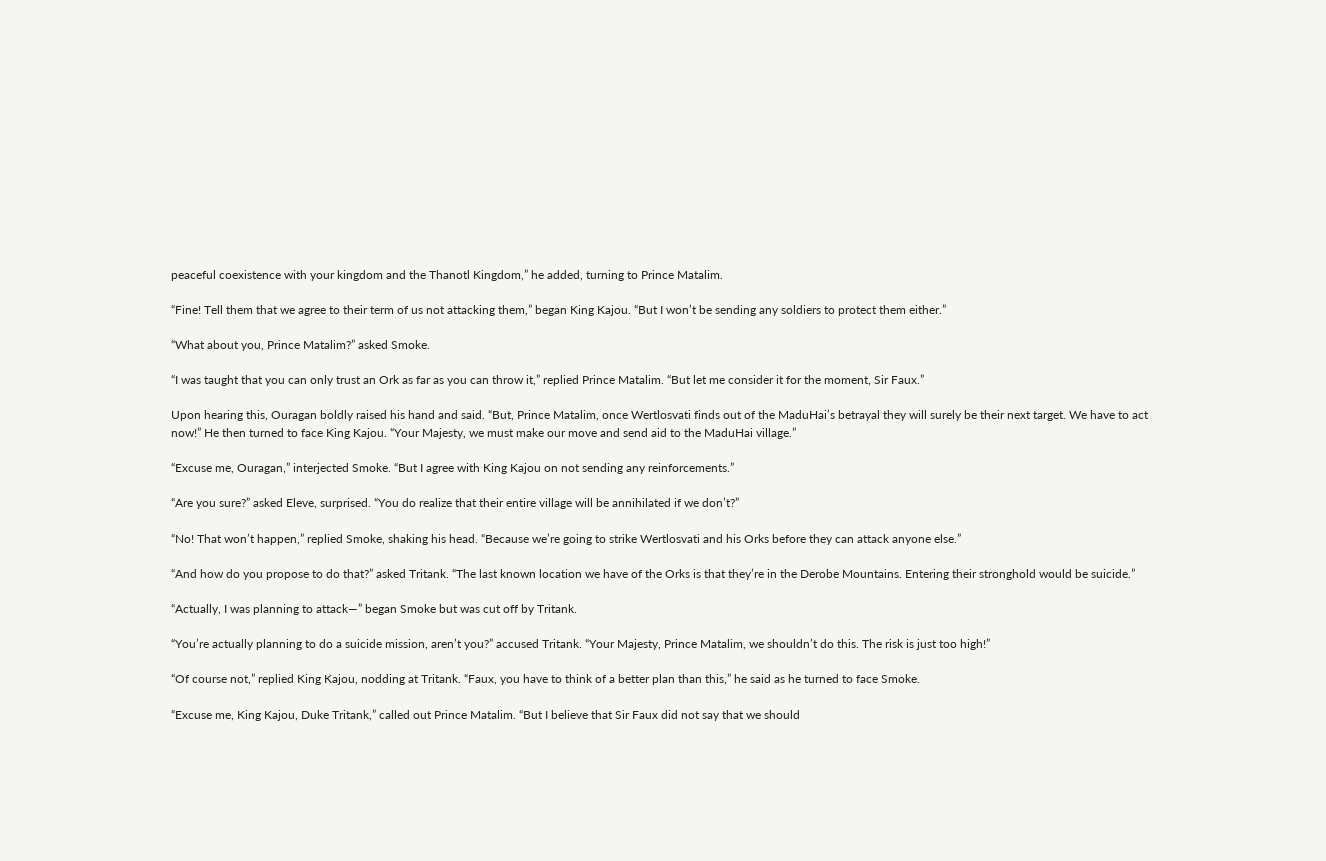peaceful coexistence with your kingdom and the Thanotl Kingdom,” he added, turning to Prince Matalim.

“Fine! Tell them that we agree to their term of us not attacking them,” began King Kajou. “But I won’t be sending any soldiers to protect them either.”

“What about you, Prince Matalim?” asked Smoke.

“I was taught that you can only trust an Ork as far as you can throw it,” replied Prince Matalim. “But let me consider it for the moment, Sir Faux.”

Upon hearing this, Ouragan boldly raised his hand and said. “But, Prince Matalim, once Wertlosvati finds out of the MaduHai’s betrayal they will surely be their next target. We have to act now!” He then turned to face King Kajou. “Your Majesty, we must make our move and send aid to the MaduHai village.”

“Excuse me, Ouragan,” interjected Smoke. “But I agree with King Kajou on not sending any reinforcements.”

“Are you sure?” asked Eleve, surprised. “You do realize that their entire village will be annihilated if we don’t?”

“No! That won’t happen,” replied Smoke, shaking his head. “Because we’re going to strike Wertlosvati and his Orks before they can attack anyone else.”

“And how do you propose to do that?” asked Tritank. “The last known location we have of the Orks is that they’re in the Derobe Mountains. Entering their stronghold would be suicide.”

“Actually, I was planning to attack—” began Smoke but was cut off by Tritank.

“You’re actually planning to do a suicide mission, aren’t you?” accused Tritank. “Your Majesty, Prince Matalim, we shouldn’t do this. The risk is just too high!”

“Of course not,” replied King Kajou, nodding at Tritank. “Faux, you have to think of a better plan than this,” he said as he turned to face Smoke.

“Excuse me, King Kajou, Duke Tritank,” called out Prince Matalim. “But I believe that Sir Faux did not say that we should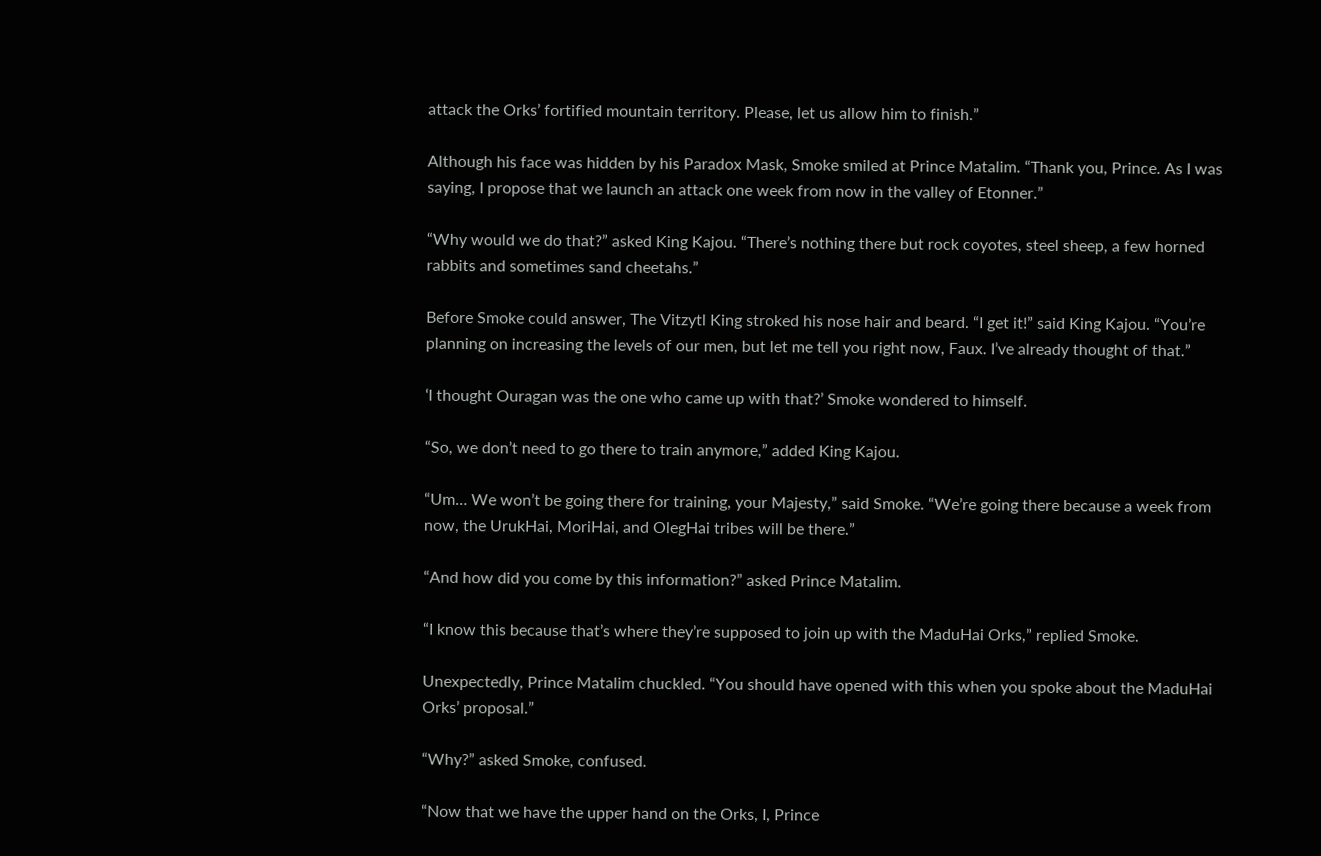attack the Orks’ fortified mountain territory. Please, let us allow him to finish.”

Although his face was hidden by his Paradox Mask, Smoke smiled at Prince Matalim. “Thank you, Prince. As I was saying, I propose that we launch an attack one week from now in the valley of Etonner.”

“Why would we do that?” asked King Kajou. “There’s nothing there but rock coyotes, steel sheep, a few horned rabbits and sometimes sand cheetahs.”

Before Smoke could answer, The Vitzytl King stroked his nose hair and beard. “I get it!” said King Kajou. “You’re planning on increasing the levels of our men, but let me tell you right now, Faux. I’ve already thought of that.”

‘I thought Ouragan was the one who came up with that?’ Smoke wondered to himself.

“So, we don’t need to go there to train anymore,” added King Kajou.

“Um… We won’t be going there for training, your Majesty,” said Smoke. “We’re going there because a week from now, the UrukHai, MoriHai, and OlegHai tribes will be there.”

“And how did you come by this information?” asked Prince Matalim.

“I know this because that’s where they’re supposed to join up with the MaduHai Orks,” replied Smoke.

Unexpectedly, Prince Matalim chuckled. “You should have opened with this when you spoke about the MaduHai Orks’ proposal.”

“Why?” asked Smoke, confused.

“Now that we have the upper hand on the Orks, I, Prince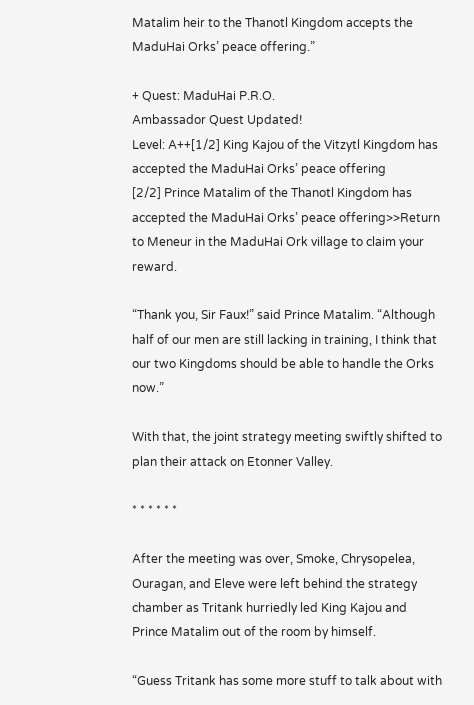Matalim heir to the Thanotl Kingdom accepts the MaduHai Orks’ peace offering.”

+ Quest: MaduHai P.R.O.
Ambassador Quest Updated!
Level: A++[1/2] King Kajou of the Vitzytl Kingdom has accepted the MaduHai Orks’ peace offering
[2/2] Prince Matalim of the Thanotl Kingdom has accepted the MaduHai Orks’ peace offering>>Return to Meneur in the MaduHai Ork village to claim your reward.

“Thank you, Sir Faux!” said Prince Matalim. “Although half of our men are still lacking in training, I think that our two Kingdoms should be able to handle the Orks now.”

With that, the joint strategy meeting swiftly shifted to plan their attack on Etonner Valley.

* * * * * *

After the meeting was over, Smoke, Chrysopelea, Ouragan, and Eleve were left behind the strategy chamber as Tritank hurriedly led King Kajou and Prince Matalim out of the room by himself.

“Guess Tritank has some more stuff to talk about with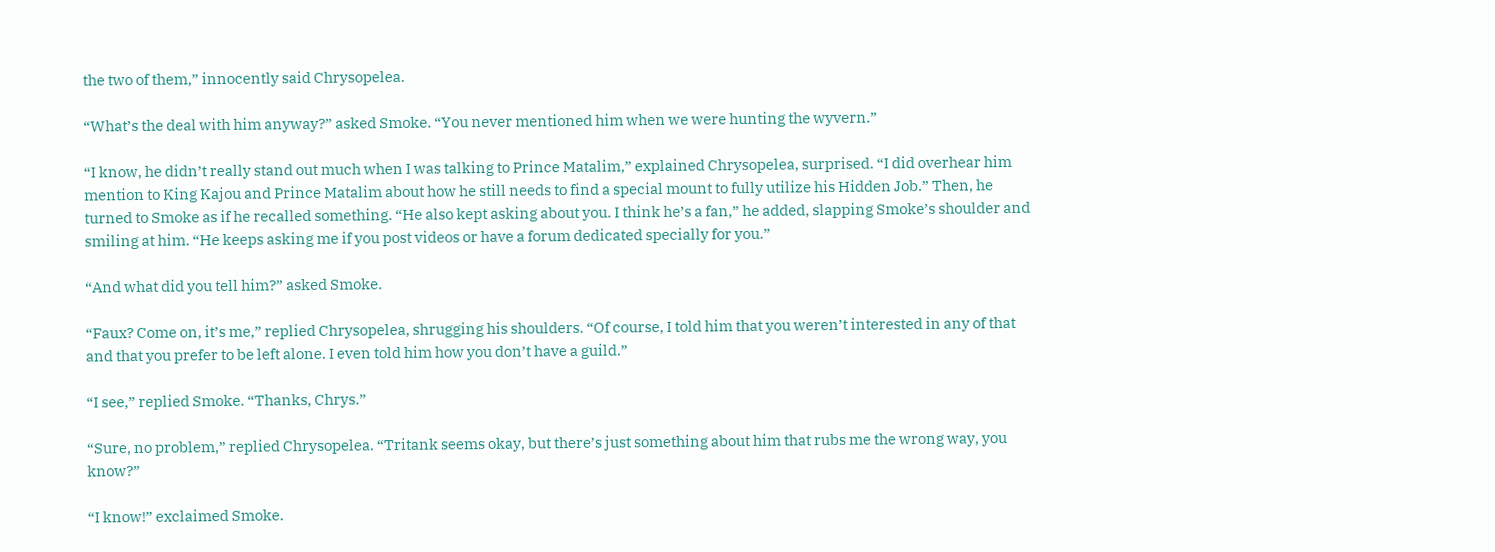the two of them,” innocently said Chrysopelea.

“What’s the deal with him anyway?” asked Smoke. “You never mentioned him when we were hunting the wyvern.”

“I know, he didn’t really stand out much when I was talking to Prince Matalim,” explained Chrysopelea, surprised. “I did overhear him mention to King Kajou and Prince Matalim about how he still needs to find a special mount to fully utilize his Hidden Job.” Then, he turned to Smoke as if he recalled something. “He also kept asking about you. I think he’s a fan,” he added, slapping Smoke’s shoulder and smiling at him. “He keeps asking me if you post videos or have a forum dedicated specially for you.”

“And what did you tell him?” asked Smoke.

“Faux? Come on, it’s me,” replied Chrysopelea, shrugging his shoulders. “Of course, I told him that you weren’t interested in any of that and that you prefer to be left alone. I even told him how you don’t have a guild.”

“I see,” replied Smoke. “Thanks, Chrys.”

“Sure, no problem,” replied Chrysopelea. “Tritank seems okay, but there’s just something about him that rubs me the wrong way, you know?”

“I know!” exclaimed Smoke.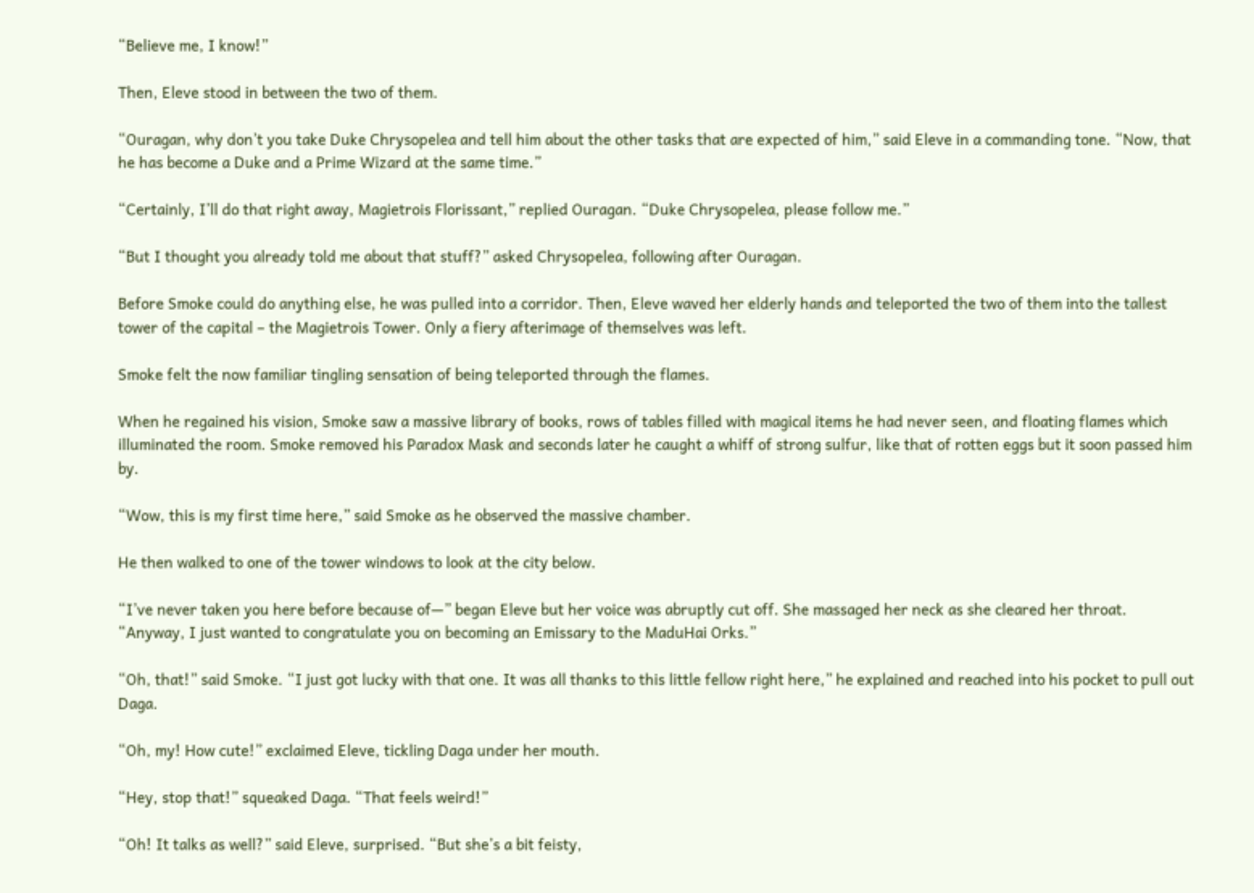“Believe me, I know!”

Then, Eleve stood in between the two of them.

“Ouragan, why don’t you take Duke Chrysopelea and tell him about the other tasks that are expected of him,” said Eleve in a commanding tone. “Now, that he has become a Duke and a Prime Wizard at the same time.”

“Certainly, I’ll do that right away, Magietrois Florissant,” replied Ouragan. “Duke Chrysopelea, please follow me.”

“But I thought you already told me about that stuff?” asked Chrysopelea, following after Ouragan.

Before Smoke could do anything else, he was pulled into a corridor. Then, Eleve waved her elderly hands and teleported the two of them into the tallest tower of the capital – the Magietrois Tower. Only a fiery afterimage of themselves was left.

Smoke felt the now familiar tingling sensation of being teleported through the flames.

When he regained his vision, Smoke saw a massive library of books, rows of tables filled with magical items he had never seen, and floating flames which illuminated the room. Smoke removed his Paradox Mask and seconds later he caught a whiff of strong sulfur, like that of rotten eggs but it soon passed him by.

“Wow, this is my first time here,” said Smoke as he observed the massive chamber.

He then walked to one of the tower windows to look at the city below.

“I’ve never taken you here before because of—” began Eleve but her voice was abruptly cut off. She massaged her neck as she cleared her throat. “Anyway, I just wanted to congratulate you on becoming an Emissary to the MaduHai Orks.”

“Oh, that!” said Smoke. “I just got lucky with that one. It was all thanks to this little fellow right here,” he explained and reached into his pocket to pull out Daga.

“Oh, my! How cute!” exclaimed Eleve, tickling Daga under her mouth.

“Hey, stop that!” squeaked Daga. “That feels weird!”

“Oh! It talks as well?” said Eleve, surprised. “But she’s a bit feisty,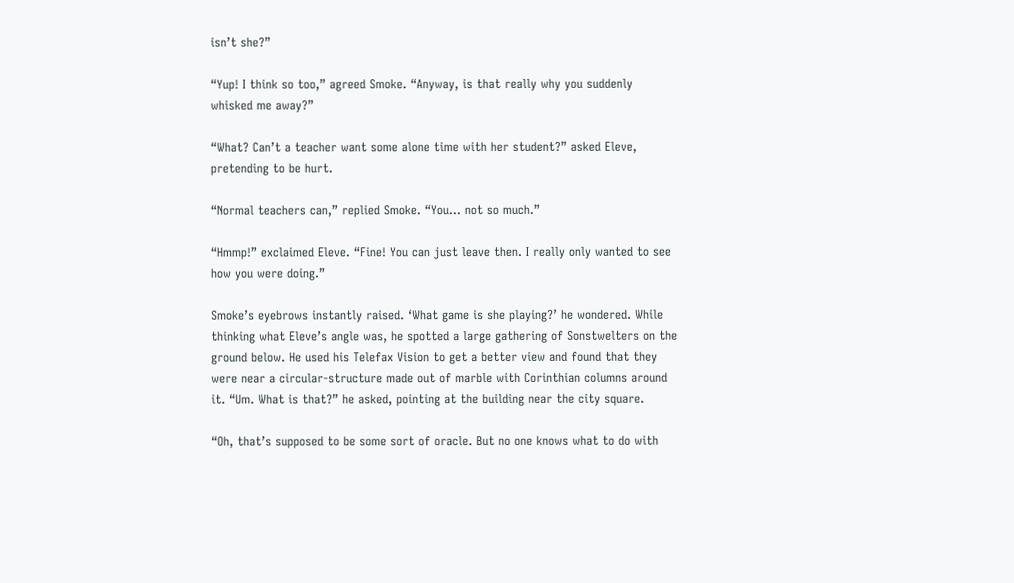isn’t she?”

“Yup! I think so too,” agreed Smoke. “Anyway, is that really why you suddenly whisked me away?”

“What? Can’t a teacher want some alone time with her student?” asked Eleve, pretending to be hurt.

“Normal teachers can,” replied Smoke. “You… not so much.”

“Hmmp!” exclaimed Eleve. “Fine! You can just leave then. I really only wanted to see how you were doing.”

Smoke’s eyebrows instantly raised. ‘What game is she playing?’ he wondered. While thinking what Eleve’s angle was, he spotted a large gathering of Sonstwelters on the ground below. He used his Telefax Vision to get a better view and found that they were near a circular-structure made out of marble with Corinthian columns around it. “Um. What is that?” he asked, pointing at the building near the city square.

“Oh, that’s supposed to be some sort of oracle. But no one knows what to do with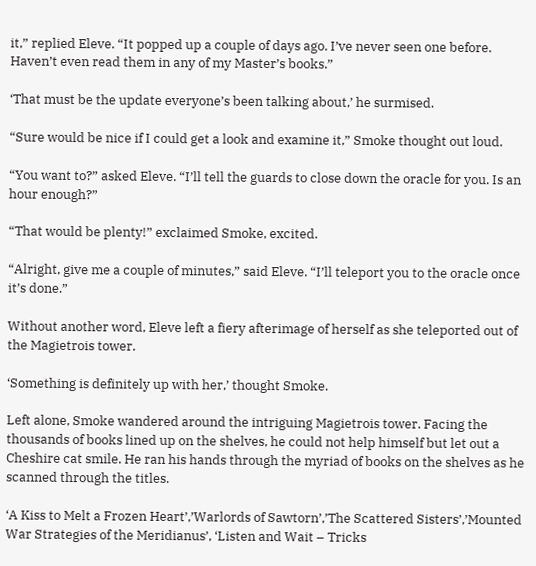it,” replied Eleve. “It popped up a couple of days ago. I’ve never seen one before. Haven’t even read them in any of my Master’s books.”

‘That must be the update everyone’s been talking about,’ he surmised.

“Sure would be nice if I could get a look and examine it,” Smoke thought out loud.

“You want to?” asked Eleve. “I’ll tell the guards to close down the oracle for you. Is an hour enough?”

“That would be plenty!” exclaimed Smoke, excited.

“Alright, give me a couple of minutes,” said Eleve. “I’ll teleport you to the oracle once it’s done.”

Without another word, Eleve left a fiery afterimage of herself as she teleported out of the Magietrois tower.

‘Something is definitely up with her,’ thought Smoke.

Left alone, Smoke wandered around the intriguing Magietrois tower. Facing the thousands of books lined up on the shelves, he could not help himself but let out a Cheshire cat smile. He ran his hands through the myriad of books on the shelves as he scanned through the titles.

‘A Kiss to Melt a Frozen Heart’,’Warlords of Sawtorn’,’The Scattered Sisters’,’Mounted War Strategies of the Meridianus’, ‘Listen and Wait – Tricks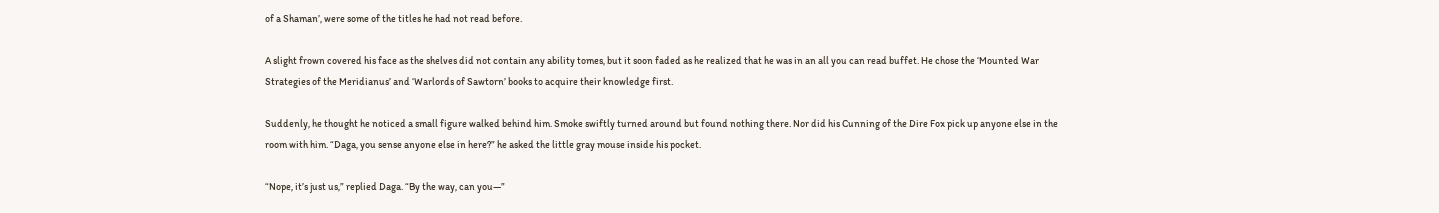of a Shaman’, were some of the titles he had not read before.

A slight frown covered his face as the shelves did not contain any ability tomes, but it soon faded as he realized that he was in an all you can read buffet. He chose the ‘Mounted War Strategies of the Meridianus’ and ‘Warlords of Sawtorn’ books to acquire their knowledge first.

Suddenly, he thought he noticed a small figure walked behind him. Smoke swiftly turned around but found nothing there. Nor did his Cunning of the Dire Fox pick up anyone else in the room with him. “Daga, you sense anyone else in here?” he asked the little gray mouse inside his pocket.

“Nope, it’s just us,” replied Daga. “By the way, can you—”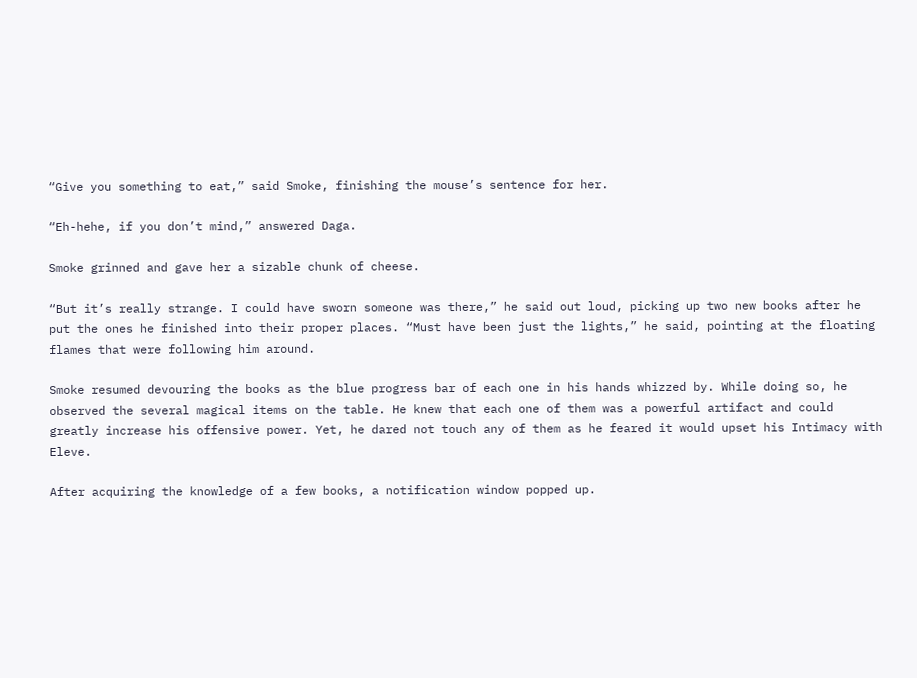“Give you something to eat,” said Smoke, finishing the mouse’s sentence for her.

“Eh-hehe, if you don’t mind,” answered Daga.

Smoke grinned and gave her a sizable chunk of cheese.

“But it’s really strange. I could have sworn someone was there,” he said out loud, picking up two new books after he put the ones he finished into their proper places. “Must have been just the lights,” he said, pointing at the floating flames that were following him around.

Smoke resumed devouring the books as the blue progress bar of each one in his hands whizzed by. While doing so, he observed the several magical items on the table. He knew that each one of them was a powerful artifact and could greatly increase his offensive power. Yet, he dared not touch any of them as he feared it would upset his Intimacy with Eleve.

After acquiring the knowledge of a few books, a notification window popped up.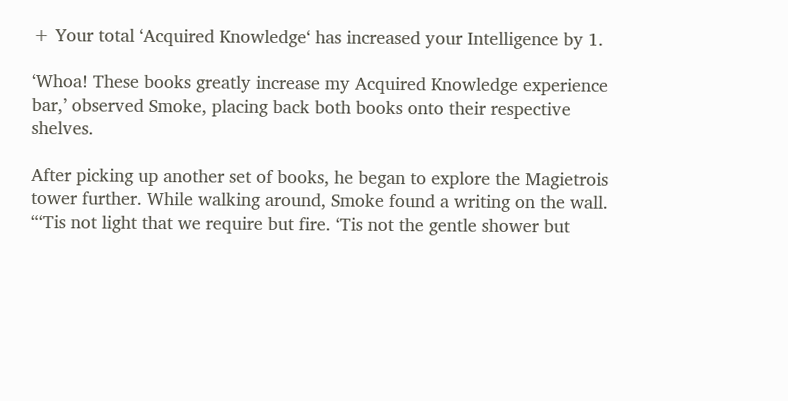+ Your total ‘Acquired Knowledge‘ has increased your Intelligence by 1.

‘Whoa! These books greatly increase my Acquired Knowledge experience bar,’ observed Smoke, placing back both books onto their respective shelves.

After picking up another set of books, he began to explore the Magietrois tower further. While walking around, Smoke found a writing on the wall. “‘Tis not light that we require but fire. ‘Tis not the gentle shower but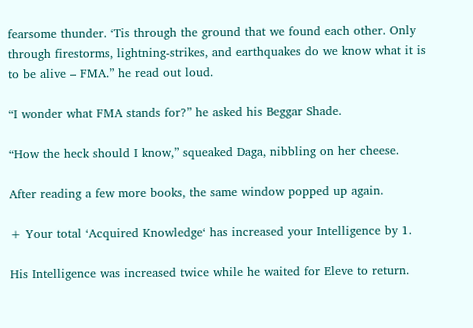fearsome thunder. ‘Tis through the ground that we found each other. Only through firestorms, lightning-strikes, and earthquakes do we know what it is to be alive – FMA.” he read out loud.

“I wonder what FMA stands for?” he asked his Beggar Shade.

“How the heck should I know,” squeaked Daga, nibbling on her cheese.

After reading a few more books, the same window popped up again.

+ Your total ‘Acquired Knowledge‘ has increased your Intelligence by 1.

His Intelligence was increased twice while he waited for Eleve to return.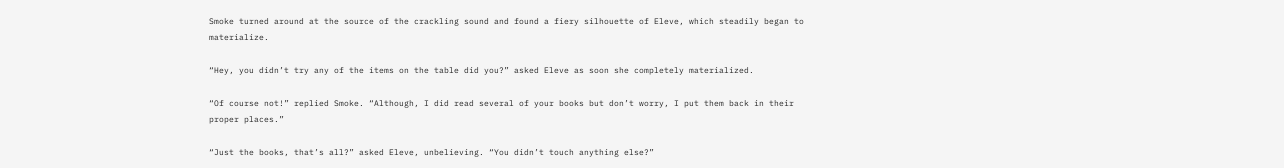Smoke turned around at the source of the crackling sound and found a fiery silhouette of Eleve, which steadily began to materialize.

“Hey, you didn’t try any of the items on the table did you?” asked Eleve as soon she completely materialized.

“Of course not!” replied Smoke. “Although, I did read several of your books but don’t worry, I put them back in their proper places.”

“Just the books, that’s all?” asked Eleve, unbelieving. “You didn’t touch anything else?”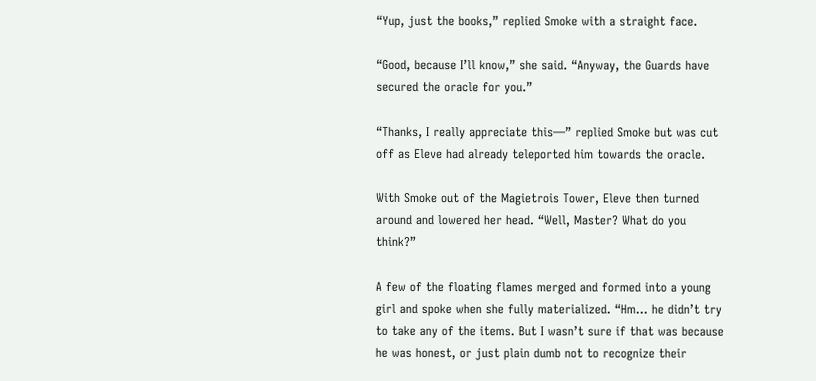“Yup, just the books,” replied Smoke with a straight face.

“Good, because I’ll know,” she said. “Anyway, the Guards have secured the oracle for you.”

“Thanks, I really appreciate this—” replied Smoke but was cut off as Eleve had already teleported him towards the oracle.

With Smoke out of the Magietrois Tower, Eleve then turned around and lowered her head. “Well, Master? What do you think?”

A few of the floating flames merged and formed into a young girl and spoke when she fully materialized. “Hm… he didn’t try to take any of the items. But I wasn’t sure if that was because he was honest, or just plain dumb not to recognize their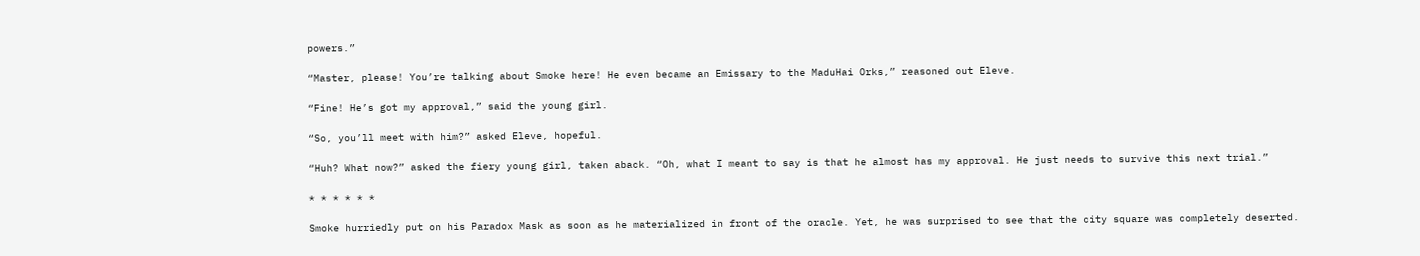powers.”

“Master, please! You’re talking about Smoke here! He even became an Emissary to the MaduHai Orks,” reasoned out Eleve.

“Fine! He’s got my approval,” said the young girl.

“So, you’ll meet with him?” asked Eleve, hopeful.

“Huh? What now?” asked the fiery young girl, taken aback. “Oh, what I meant to say is that he almost has my approval. He just needs to survive this next trial.”

* * * * * *

Smoke hurriedly put on his Paradox Mask as soon as he materialized in front of the oracle. Yet, he was surprised to see that the city square was completely deserted.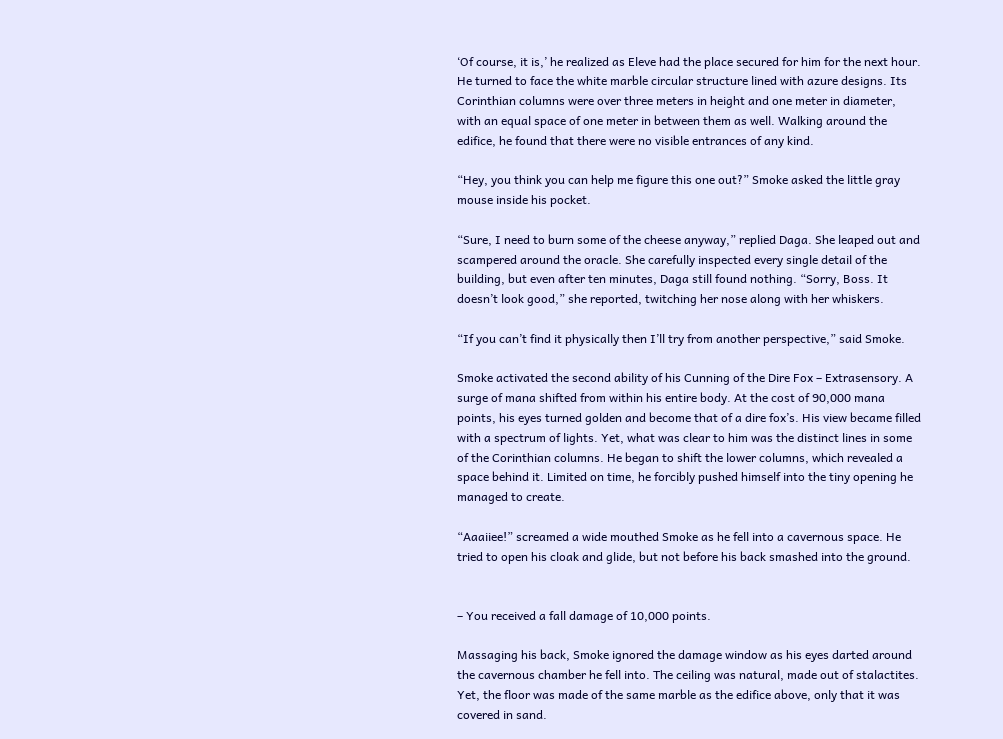‘Of course, it is,’ he realized as Eleve had the place secured for him for the next hour. He turned to face the white marble circular structure lined with azure designs. Its Corinthian columns were over three meters in height and one meter in diameter, with an equal space of one meter in between them as well. Walking around the edifice, he found that there were no visible entrances of any kind.

“Hey, you think you can help me figure this one out?” Smoke asked the little gray mouse inside his pocket.

“Sure, I need to burn some of the cheese anyway,” replied Daga. She leaped out and scampered around the oracle. She carefully inspected every single detail of the building, but even after ten minutes, Daga still found nothing. “Sorry, Boss. It doesn’t look good,” she reported, twitching her nose along with her whiskers.

“If you can’t find it physically then I’ll try from another perspective,” said Smoke.

Smoke activated the second ability of his Cunning of the Dire Fox – Extrasensory. A surge of mana shifted from within his entire body. At the cost of 90,000 mana points, his eyes turned golden and become that of a dire fox’s. His view became filled with a spectrum of lights. Yet, what was clear to him was the distinct lines in some of the Corinthian columns. He began to shift the lower columns, which revealed a space behind it. Limited on time, he forcibly pushed himself into the tiny opening he managed to create.

“Aaaiiee!” screamed a wide mouthed Smoke as he fell into a cavernous space. He tried to open his cloak and glide, but not before his back smashed into the ground.


– You received a fall damage of 10,000 points.

Massaging his back, Smoke ignored the damage window as his eyes darted around the cavernous chamber he fell into. The ceiling was natural, made out of stalactites. Yet, the floor was made of the same marble as the edifice above, only that it was covered in sand.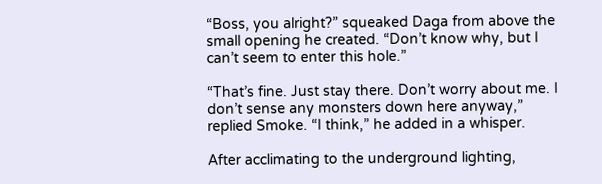“Boss, you alright?” squeaked Daga from above the small opening he created. “Don’t know why, but I can’t seem to enter this hole.”

“That’s fine. Just stay there. Don’t worry about me. I don’t sense any monsters down here anyway,” replied Smoke. “I think,” he added in a whisper.

After acclimating to the underground lighting,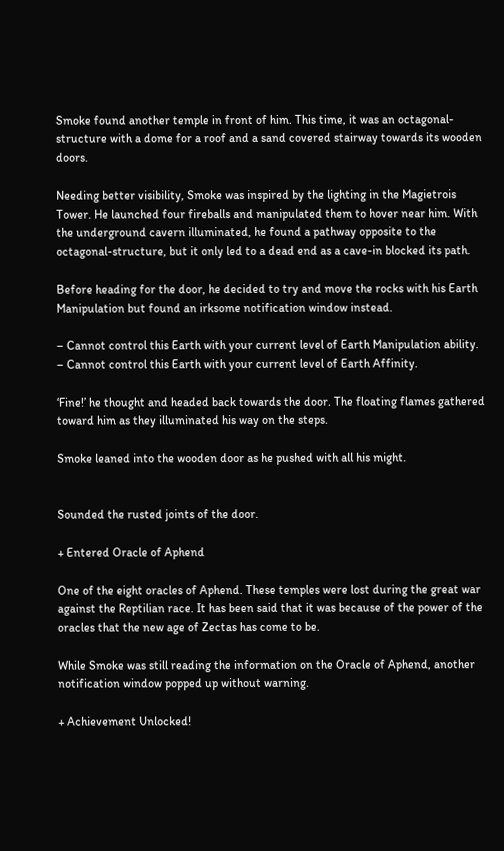Smoke found another temple in front of him. This time, it was an octagonal-structure with a dome for a roof and a sand covered stairway towards its wooden doors.

Needing better visibility, Smoke was inspired by the lighting in the Magietrois Tower. He launched four fireballs and manipulated them to hover near him. With the underground cavern illuminated, he found a pathway opposite to the octagonal-structure, but it only led to a dead end as a cave-in blocked its path.

Before heading for the door, he decided to try and move the rocks with his Earth Manipulation but found an irksome notification window instead.

– Cannot control this Earth with your current level of Earth Manipulation ability.
– Cannot control this Earth with your current level of Earth Affinity.

‘Fine!’ he thought and headed back towards the door. The floating flames gathered toward him as they illuminated his way on the steps.

Smoke leaned into the wooden door as he pushed with all his might.


Sounded the rusted joints of the door.

+ Entered Oracle of Aphend

One of the eight oracles of Aphend. These temples were lost during the great war against the Reptilian race. It has been said that it was because of the power of the oracles that the new age of Zectas has come to be.

While Smoke was still reading the information on the Oracle of Aphend, another notification window popped up without warning.

+ Achievement Unlocked!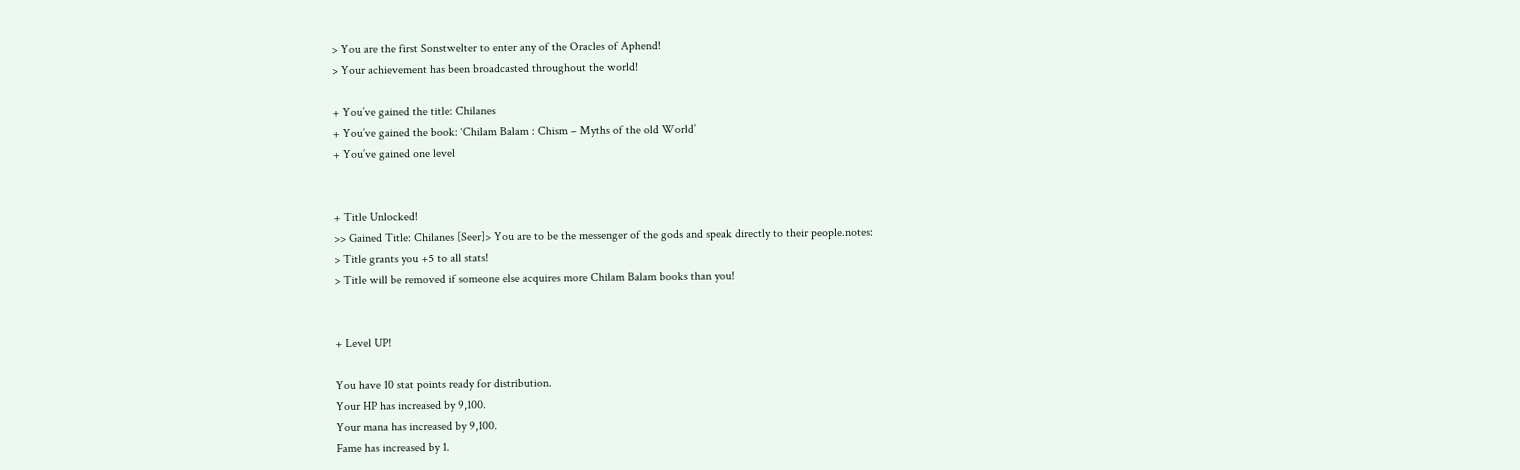> You are the first Sonstwelter to enter any of the Oracles of Aphend!
> Your achievement has been broadcasted throughout the world!

+ You’ve gained the title: Chilanes
+ You’ve gained the book: ‘Chilam Balam : Chism – Myths of the old World’
+ You’ve gained one level


+ Title Unlocked!
>> Gained Title: Chilanes [Seer]> You are to be the messenger of the gods and speak directly to their people.notes:
> Title grants you +5 to all stats!
> Title will be removed if someone else acquires more Chilam Balam books than you!


+ Level UP!

You have 10 stat points ready for distribution.
Your HP has increased by 9,100.
Your mana has increased by 9,100.
Fame has increased by 1.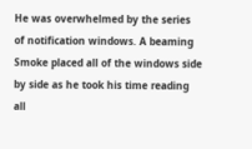He was overwhelmed by the series of notification windows. A beaming Smoke placed all of the windows side by side as he took his time reading all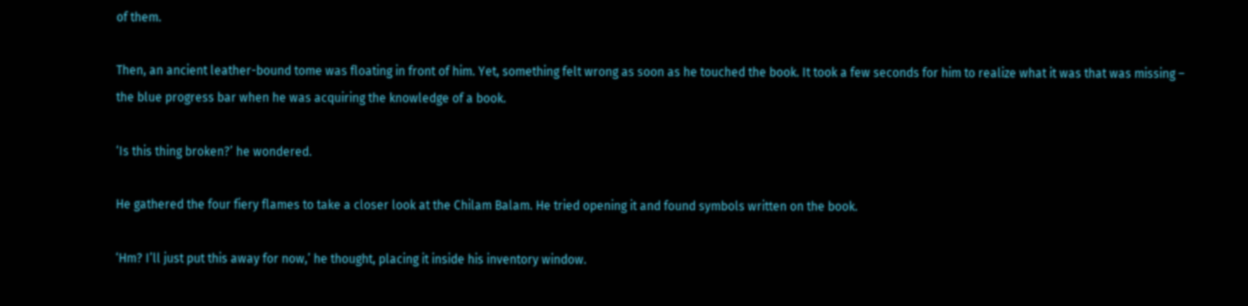of them.

Then, an ancient leather-bound tome was floating in front of him. Yet, something felt wrong as soon as he touched the book. It took a few seconds for him to realize what it was that was missing – the blue progress bar when he was acquiring the knowledge of a book.

‘Is this thing broken?’ he wondered.

He gathered the four fiery flames to take a closer look at the Chilam Balam. He tried opening it and found symbols written on the book.

‘Hm? I’ll just put this away for now,’ he thought, placing it inside his inventory window.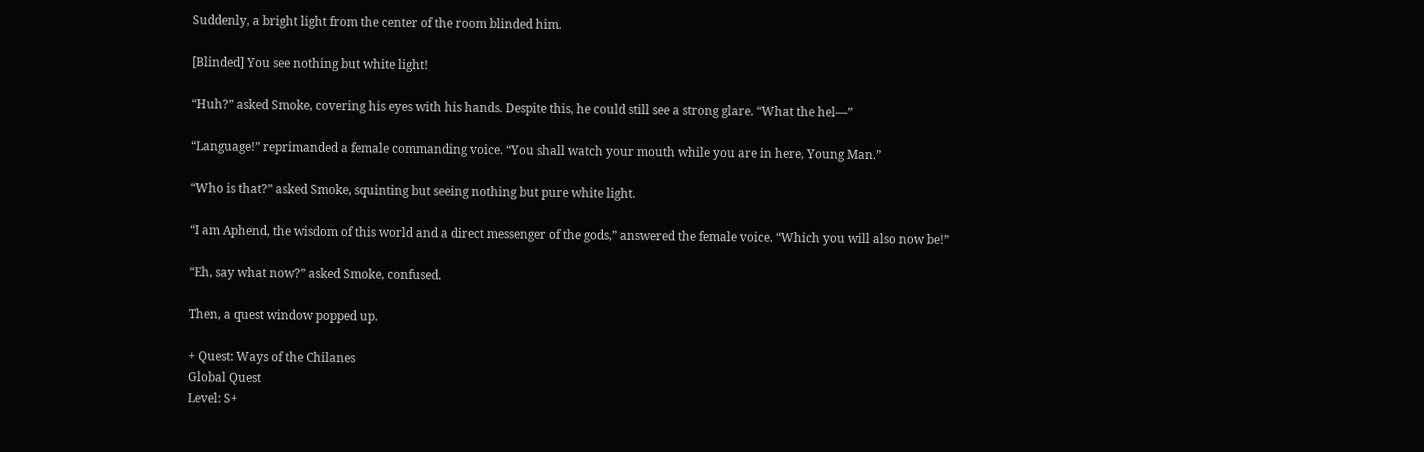Suddenly, a bright light from the center of the room blinded him.

[Blinded] You see nothing but white light!

“Huh?” asked Smoke, covering his eyes with his hands. Despite this, he could still see a strong glare. “What the hel—”

“Language!” reprimanded a female commanding voice. “You shall watch your mouth while you are in here, Young Man.”

“Who is that?” asked Smoke, squinting but seeing nothing but pure white light.

“I am Aphend, the wisdom of this world and a direct messenger of the gods,” answered the female voice. “Which you will also now be!”

“Eh, say what now?” asked Smoke, confused.

Then, a quest window popped up.

+ Quest: Ways of the Chilanes
Global Quest
Level: S+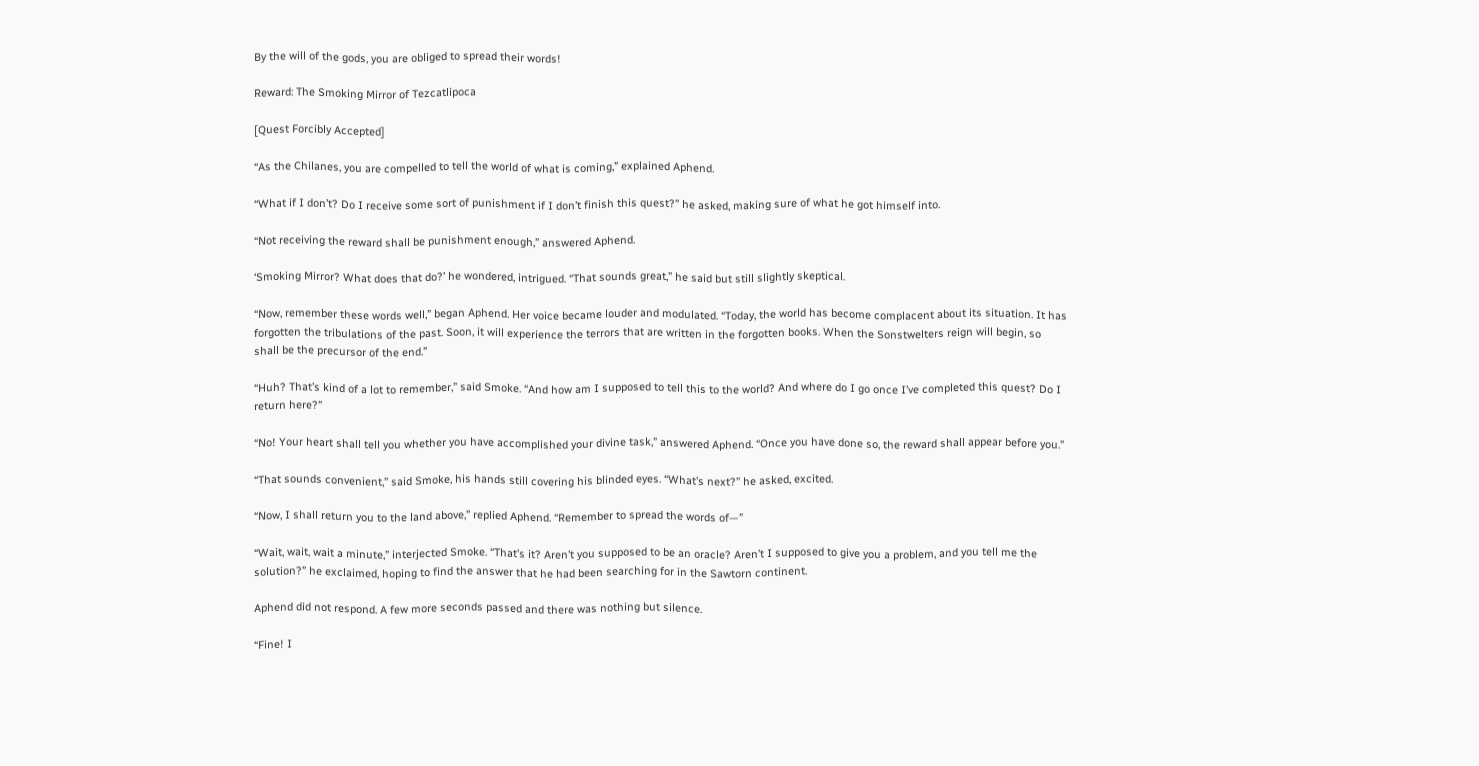By the will of the gods, you are obliged to spread their words!

Reward: The Smoking Mirror of Tezcatlipoca

[Quest Forcibly Accepted]

“As the Chilanes, you are compelled to tell the world of what is coming,” explained Aphend.

“What if I don’t? Do I receive some sort of punishment if I don’t finish this quest?” he asked, making sure of what he got himself into.

“Not receiving the reward shall be punishment enough,” answered Aphend.

‘Smoking Mirror? What does that do?’ he wondered, intrigued. “That sounds great,” he said but still slightly skeptical.

“Now, remember these words well,” began Aphend. Her voice became louder and modulated. “Today, the world has become complacent about its situation. It has forgotten the tribulations of the past. Soon, it will experience the terrors that are written in the forgotten books. When the Sonstwelters reign will begin, so shall be the precursor of the end.”

“Huh? That’s kind of a lot to remember,” said Smoke. “And how am I supposed to tell this to the world? And where do I go once I’ve completed this quest? Do I return here?”

“No! Your heart shall tell you whether you have accomplished your divine task,” answered Aphend. “Once you have done so, the reward shall appear before you.”

“That sounds convenient,” said Smoke, his hands still covering his blinded eyes. “What’s next?” he asked, excited.

“Now, I shall return you to the land above,” replied Aphend. “Remember to spread the words of—”

“Wait, wait, wait a minute,” interjected Smoke. “That’s it? Aren’t you supposed to be an oracle? Aren’t I supposed to give you a problem, and you tell me the solution?” he exclaimed, hoping to find the answer that he had been searching for in the Sawtorn continent.

Aphend did not respond. A few more seconds passed and there was nothing but silence.

“Fine! I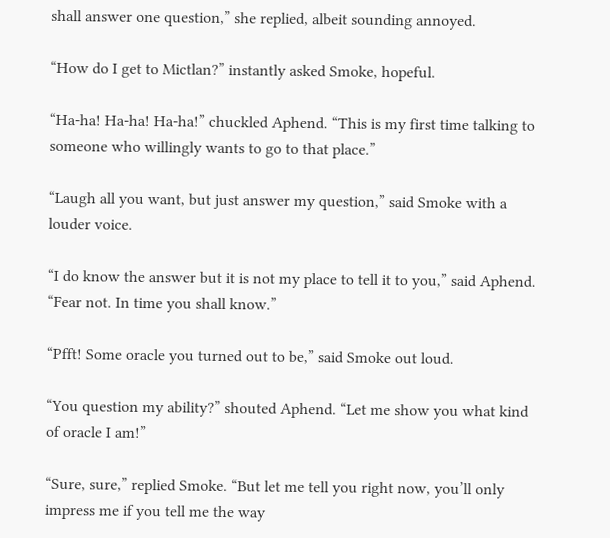shall answer one question,” she replied, albeit sounding annoyed.

“How do I get to Mictlan?” instantly asked Smoke, hopeful.

“Ha-ha! Ha-ha! Ha-ha!” chuckled Aphend. “This is my first time talking to someone who willingly wants to go to that place.”

“Laugh all you want, but just answer my question,” said Smoke with a louder voice.

“I do know the answer but it is not my place to tell it to you,” said Aphend. “Fear not. In time you shall know.”

“Pfft! Some oracle you turned out to be,” said Smoke out loud.

“You question my ability?” shouted Aphend. “Let me show you what kind of oracle I am!”

“Sure, sure,” replied Smoke. “But let me tell you right now, you’ll only impress me if you tell me the way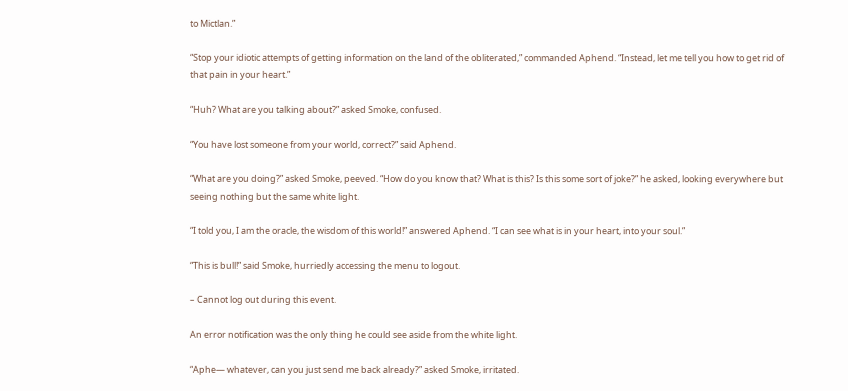to Mictlan.”

“Stop your idiotic attempts of getting information on the land of the obliterated,” commanded Aphend. “Instead, let me tell you how to get rid of that pain in your heart.”

“Huh? What are you talking about?” asked Smoke, confused.

“You have lost someone from your world, correct?” said Aphend.

“What are you doing?” asked Smoke, peeved. “How do you know that? What is this? Is this some sort of joke?” he asked, looking everywhere but seeing nothing but the same white light.

“I told you, I am the oracle, the wisdom of this world!” answered Aphend. “I can see what is in your heart, into your soul.”

“This is bull!” said Smoke, hurriedly accessing the menu to logout.

– Cannot log out during this event.

An error notification was the only thing he could see aside from the white light.

“Aphe— whatever, can you just send me back already?” asked Smoke, irritated.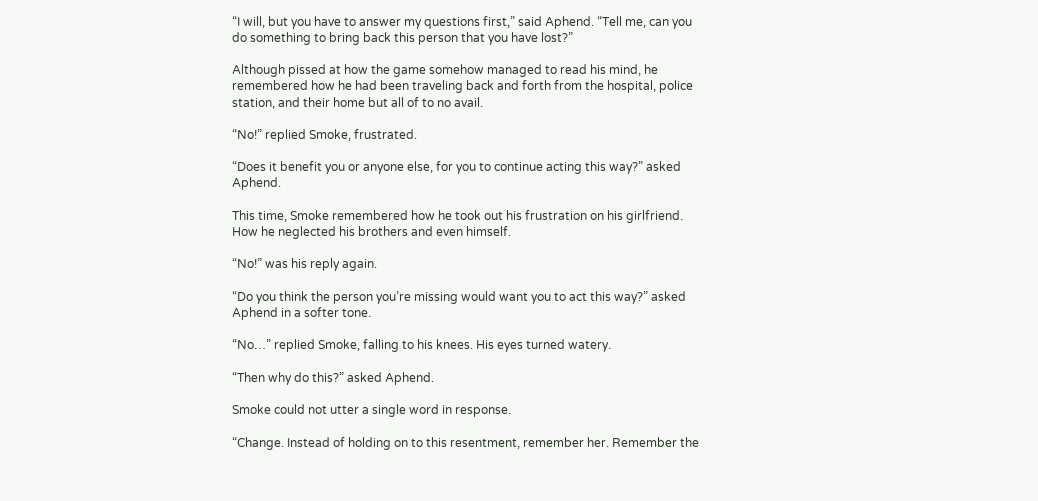“I will, but you have to answer my questions first,” said Aphend. “Tell me, can you do something to bring back this person that you have lost?”

Although pissed at how the game somehow managed to read his mind, he remembered how he had been traveling back and forth from the hospital, police station, and their home but all of to no avail.

“No!” replied Smoke, frustrated.

“Does it benefit you or anyone else, for you to continue acting this way?” asked Aphend.

This time, Smoke remembered how he took out his frustration on his girlfriend. How he neglected his brothers and even himself.

“No!” was his reply again.

“Do you think the person you’re missing would want you to act this way?” asked Aphend in a softer tone.

“No…” replied Smoke, falling to his knees. His eyes turned watery.

“Then why do this?” asked Aphend.

Smoke could not utter a single word in response.

“Change. Instead of holding on to this resentment, remember her. Remember the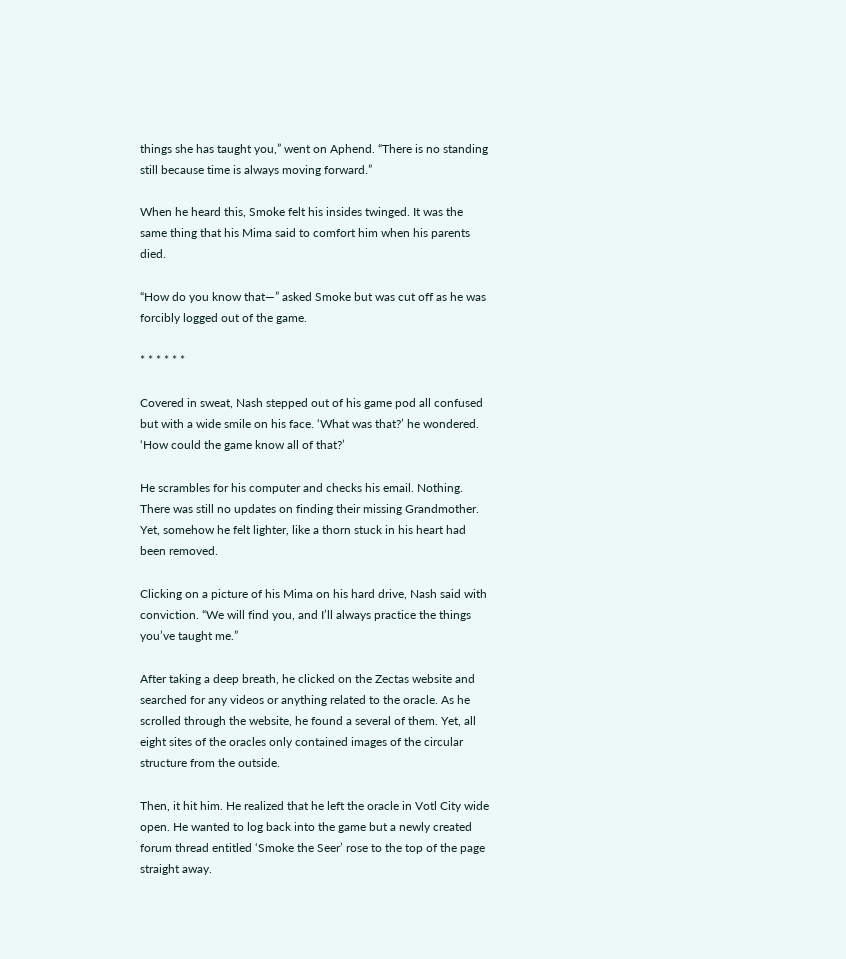things she has taught you,” went on Aphend. “There is no standing still because time is always moving forward.”

When he heard this, Smoke felt his insides twinged. It was the same thing that his Mima said to comfort him when his parents died.

“How do you know that—” asked Smoke but was cut off as he was forcibly logged out of the game.

* * * * * *

Covered in sweat, Nash stepped out of his game pod all confused but with a wide smile on his face. ‘What was that?’ he wondered. ‘How could the game know all of that?’

He scrambles for his computer and checks his email. Nothing. There was still no updates on finding their missing Grandmother. Yet, somehow he felt lighter, like a thorn stuck in his heart had been removed.

Clicking on a picture of his Mima on his hard drive, Nash said with conviction. “We will find you, and I’ll always practice the things you’ve taught me.”

After taking a deep breath, he clicked on the Zectas website and searched for any videos or anything related to the oracle. As he scrolled through the website, he found a several of them. Yet, all eight sites of the oracles only contained images of the circular structure from the outside.

Then, it hit him. He realized that he left the oracle in Votl City wide open. He wanted to log back into the game but a newly created forum thread entitled ‘Smoke the Seer’ rose to the top of the page straight away.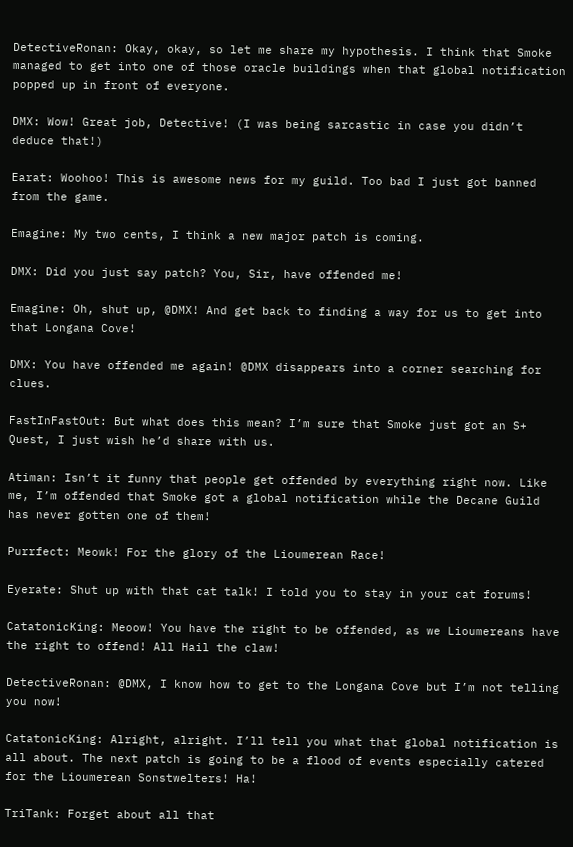DetectiveRonan: Okay, okay, so let me share my hypothesis. I think that Smoke managed to get into one of those oracle buildings when that global notification popped up in front of everyone.

DMX: Wow! Great job, Detective! (I was being sarcastic in case you didn’t deduce that!)

Earat: Woohoo! This is awesome news for my guild. Too bad I just got banned from the game.

Emagine: My two cents, I think a new major patch is coming.

DMX: Did you just say patch? You, Sir, have offended me!

Emagine: Oh, shut up, @DMX! And get back to finding a way for us to get into that Longana Cove!

DMX: You have offended me again! @DMX disappears into a corner searching for clues.

FastInFastOut: But what does this mean? I’m sure that Smoke just got an S+ Quest, I just wish he’d share with us.

Atiman: Isn’t it funny that people get offended by everything right now. Like me, I’m offended that Smoke got a global notification while the Decane Guild has never gotten one of them!

Purrfect: Meowk! For the glory of the Lioumerean Race!

Eyerate: Shut up with that cat talk! I told you to stay in your cat forums!

CatatonicKing: Meoow! You have the right to be offended, as we Lioumereans have the right to offend! All Hail the claw!

DetectiveRonan: @DMX, I know how to get to the Longana Cove but I’m not telling you now!

CatatonicKing: Alright, alright. I’ll tell you what that global notification is all about. The next patch is going to be a flood of events especially catered for the Lioumerean Sonstwelters! Ha!

TriTank: Forget about all that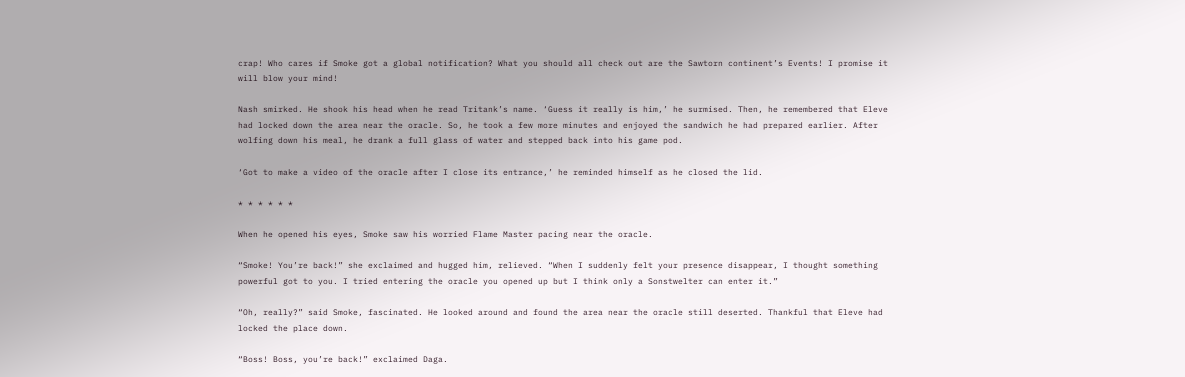crap! Who cares if Smoke got a global notification? What you should all check out are the Sawtorn continent’s Events! I promise it will blow your mind!

Nash smirked. He shook his head when he read Tritank’s name. ‘Guess it really is him,’ he surmised. Then, he remembered that Eleve had locked down the area near the oracle. So, he took a few more minutes and enjoyed the sandwich he had prepared earlier. After wolfing down his meal, he drank a full glass of water and stepped back into his game pod.

‘Got to make a video of the oracle after I close its entrance,’ he reminded himself as he closed the lid.

* * * * * *

When he opened his eyes, Smoke saw his worried Flame Master pacing near the oracle.

“Smoke! You’re back!” she exclaimed and hugged him, relieved. “When I suddenly felt your presence disappear, I thought something powerful got to you. I tried entering the oracle you opened up but I think only a Sonstwelter can enter it.”

“Oh, really?” said Smoke, fascinated. He looked around and found the area near the oracle still deserted. Thankful that Eleve had locked the place down.

“Boss! Boss, you’re back!” exclaimed Daga.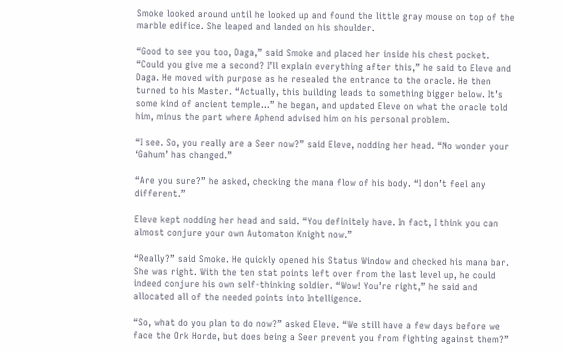Smoke looked around until he looked up and found the little gray mouse on top of the marble edifice. She leaped and landed on his shoulder.

“Good to see you too, Daga,” said Smoke and placed her inside his chest pocket. “Could you give me a second? I’ll explain everything after this,” he said to Eleve and Daga. He moved with purpose as he resealed the entrance to the oracle. He then turned to his Master. “Actually, this building leads to something bigger below. It’s some kind of ancient temple…” he began, and updated Eleve on what the oracle told him, minus the part where Aphend advised him on his personal problem.

“I see. So, you really are a Seer now?” said Eleve, nodding her head. “No wonder your ‘Gahum’ has changed.”

“Are you sure?” he asked, checking the mana flow of his body. “I don’t feel any different.”

Eleve kept nodding her head and said. “You definitely have. In fact, I think you can almost conjure your own Automaton Knight now.”

“Really?” said Smoke. He quickly opened his Status Window and checked his mana bar. She was right. With the ten stat points left over from the last level up, he could indeed conjure his own self-thinking soldier. “Wow! You’re right,” he said and allocated all of the needed points into Intelligence.

“So, what do you plan to do now?” asked Eleve. “We still have a few days before we face the Ork Horde, but does being a Seer prevent you from fighting against them?”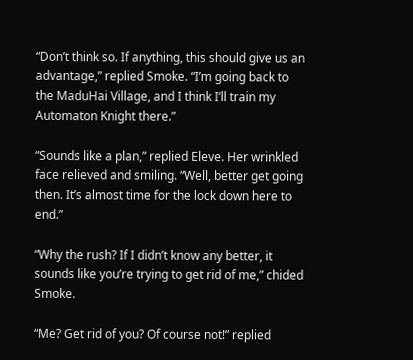“Don’t think so. If anything, this should give us an advantage,” replied Smoke. “I’m going back to the MaduHai Village, and I think I’ll train my Automaton Knight there.”

“Sounds like a plan,” replied Eleve. Her wrinkled face relieved and smiling. “Well, better get going then. It’s almost time for the lock down here to end.”

“Why the rush? If I didn’t know any better, it sounds like you’re trying to get rid of me,” chided Smoke.

“Me? Get rid of you? Of course not!” replied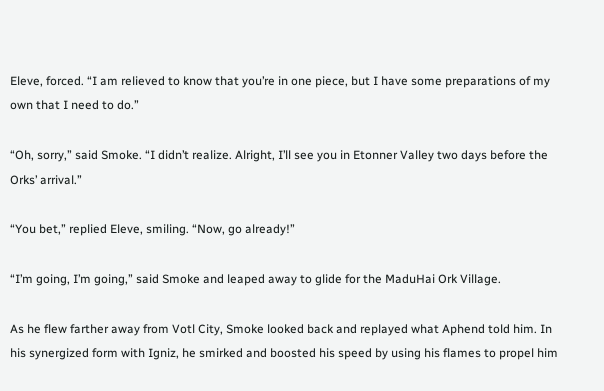Eleve, forced. “I am relieved to know that you’re in one piece, but I have some preparations of my own that I need to do.”

“Oh, sorry,” said Smoke. “I didn’t realize. Alright, I’ll see you in Etonner Valley two days before the Orks’ arrival.”

“You bet,” replied Eleve, smiling. “Now, go already!”

“I’m going, I’m going,” said Smoke and leaped away to glide for the MaduHai Ork Village.

As he flew farther away from Votl City, Smoke looked back and replayed what Aphend told him. In his synergized form with Igniz, he smirked and boosted his speed by using his flames to propel him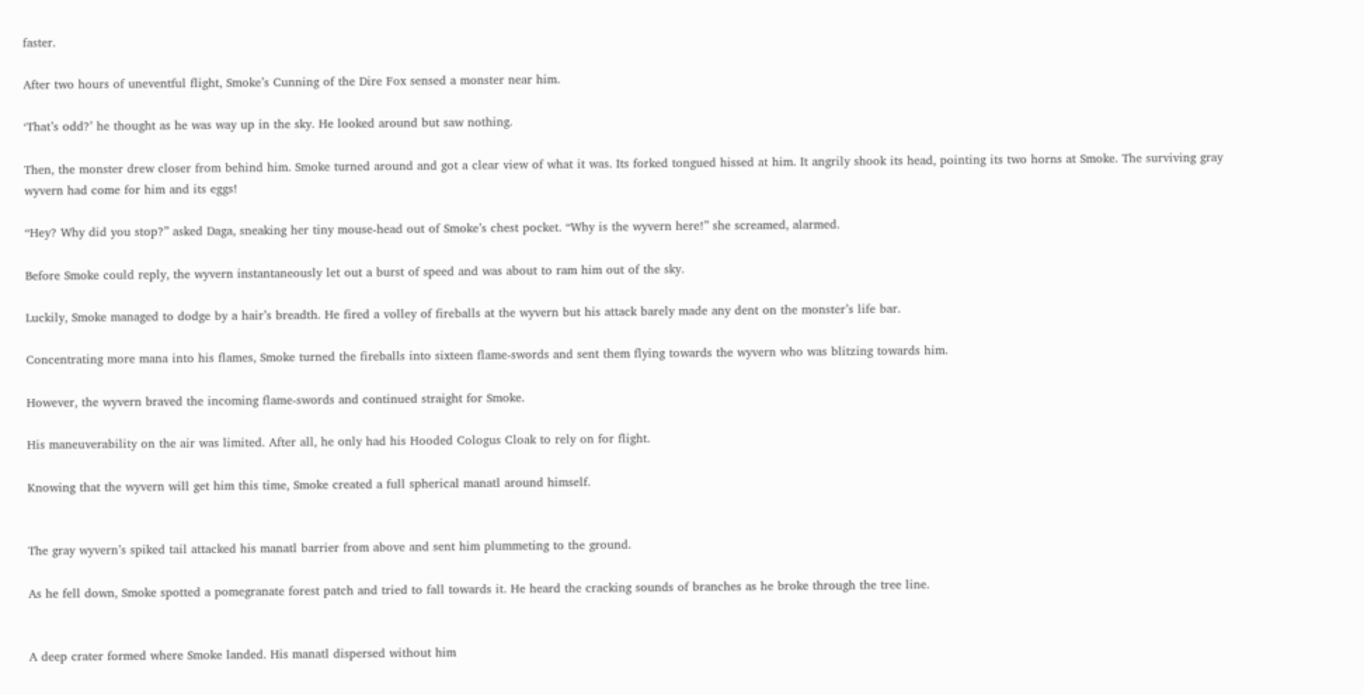faster.

After two hours of uneventful flight, Smoke’s Cunning of the Dire Fox sensed a monster near him.

‘That’s odd?’ he thought as he was way up in the sky. He looked around but saw nothing.

Then, the monster drew closer from behind him. Smoke turned around and got a clear view of what it was. Its forked tongued hissed at him. It angrily shook its head, pointing its two horns at Smoke. The surviving gray wyvern had come for him and its eggs!

“Hey? Why did you stop?” asked Daga, sneaking her tiny mouse-head out of Smoke’s chest pocket. “Why is the wyvern here!” she screamed, alarmed.

Before Smoke could reply, the wyvern instantaneously let out a burst of speed and was about to ram him out of the sky.

Luckily, Smoke managed to dodge by a hair’s breadth. He fired a volley of fireballs at the wyvern but his attack barely made any dent on the monster’s life bar.

Concentrating more mana into his flames, Smoke turned the fireballs into sixteen flame-swords and sent them flying towards the wyvern who was blitzing towards him.

However, the wyvern braved the incoming flame-swords and continued straight for Smoke.

His maneuverability on the air was limited. After all, he only had his Hooded Cologus Cloak to rely on for flight.

Knowing that the wyvern will get him this time, Smoke created a full spherical manatl around himself.


The gray wyvern’s spiked tail attacked his manatl barrier from above and sent him plummeting to the ground.

As he fell down, Smoke spotted a pomegranate forest patch and tried to fall towards it. He heard the cracking sounds of branches as he broke through the tree line.


A deep crater formed where Smoke landed. His manatl dispersed without him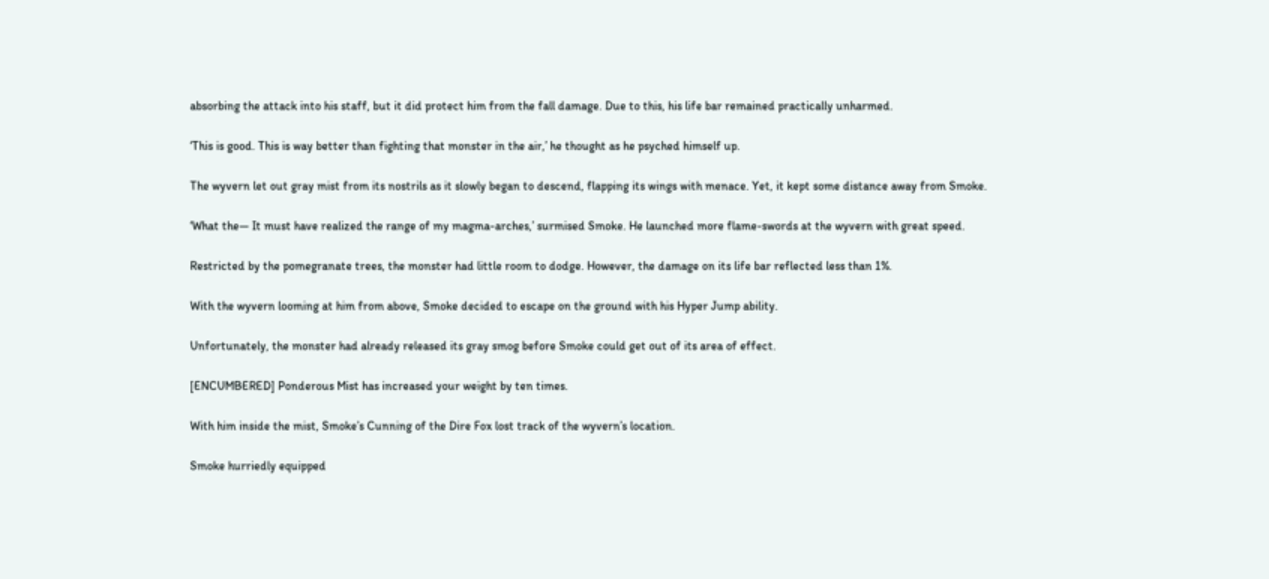absorbing the attack into his staff, but it did protect him from the fall damage. Due to this, his life bar remained practically unharmed.

‘This is good. This is way better than fighting that monster in the air,’ he thought as he psyched himself up.

The wyvern let out gray mist from its nostrils as it slowly began to descend, flapping its wings with menace. Yet, it kept some distance away from Smoke.

‘What the— It must have realized the range of my magma-arches,’ surmised Smoke. He launched more flame-swords at the wyvern with great speed.

Restricted by the pomegranate trees, the monster had little room to dodge. However, the damage on its life bar reflected less than 1%.

With the wyvern looming at him from above, Smoke decided to escape on the ground with his Hyper Jump ability.

Unfortunately, the monster had already released its gray smog before Smoke could get out of its area of effect.

[ENCUMBERED] Ponderous Mist has increased your weight by ten times.

With him inside the mist, Smoke’s Cunning of the Dire Fox lost track of the wyvern’s location.

Smoke hurriedly equipped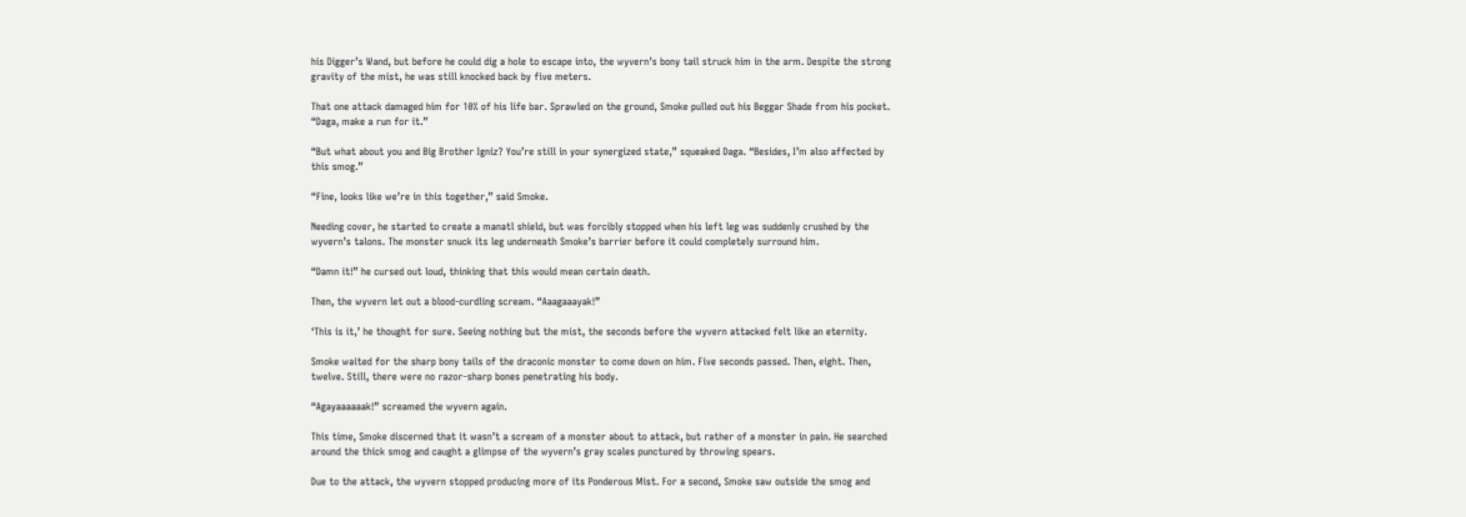his Digger’s Wand, but before he could dig a hole to escape into, the wyvern’s bony tail struck him in the arm. Despite the strong gravity of the mist, he was still knocked back by five meters.

That one attack damaged him for 10% of his life bar. Sprawled on the ground, Smoke pulled out his Beggar Shade from his pocket. “Daga, make a run for it.”

“But what about you and Big Brother Igniz? You’re still in your synergized state,” squeaked Daga. “Besides, I’m also affected by this smog.”

“Fine, looks like we’re in this together,” said Smoke.

Needing cover, he started to create a manatl shield, but was forcibly stopped when his left leg was suddenly crushed by the wyvern’s talons. The monster snuck its leg underneath Smoke’s barrier before it could completely surround him.

“Damn it!” he cursed out loud, thinking that this would mean certain death.

Then, the wyvern let out a blood-curdling scream. “Aaagaaayak!”

‘This is it,’ he thought for sure. Seeing nothing but the mist, the seconds before the wyvern attacked felt like an eternity.

Smoke waited for the sharp bony tails of the draconic monster to come down on him. Five seconds passed. Then, eight. Then, twelve. Still, there were no razor-sharp bones penetrating his body.

“Agayaaaaaak!” screamed the wyvern again.

This time, Smoke discerned that it wasn’t a scream of a monster about to attack, but rather of a monster in pain. He searched around the thick smog and caught a glimpse of the wyvern’s gray scales punctured by throwing spears.

Due to the attack, the wyvern stopped producing more of its Ponderous Mist. For a second, Smoke saw outside the smog and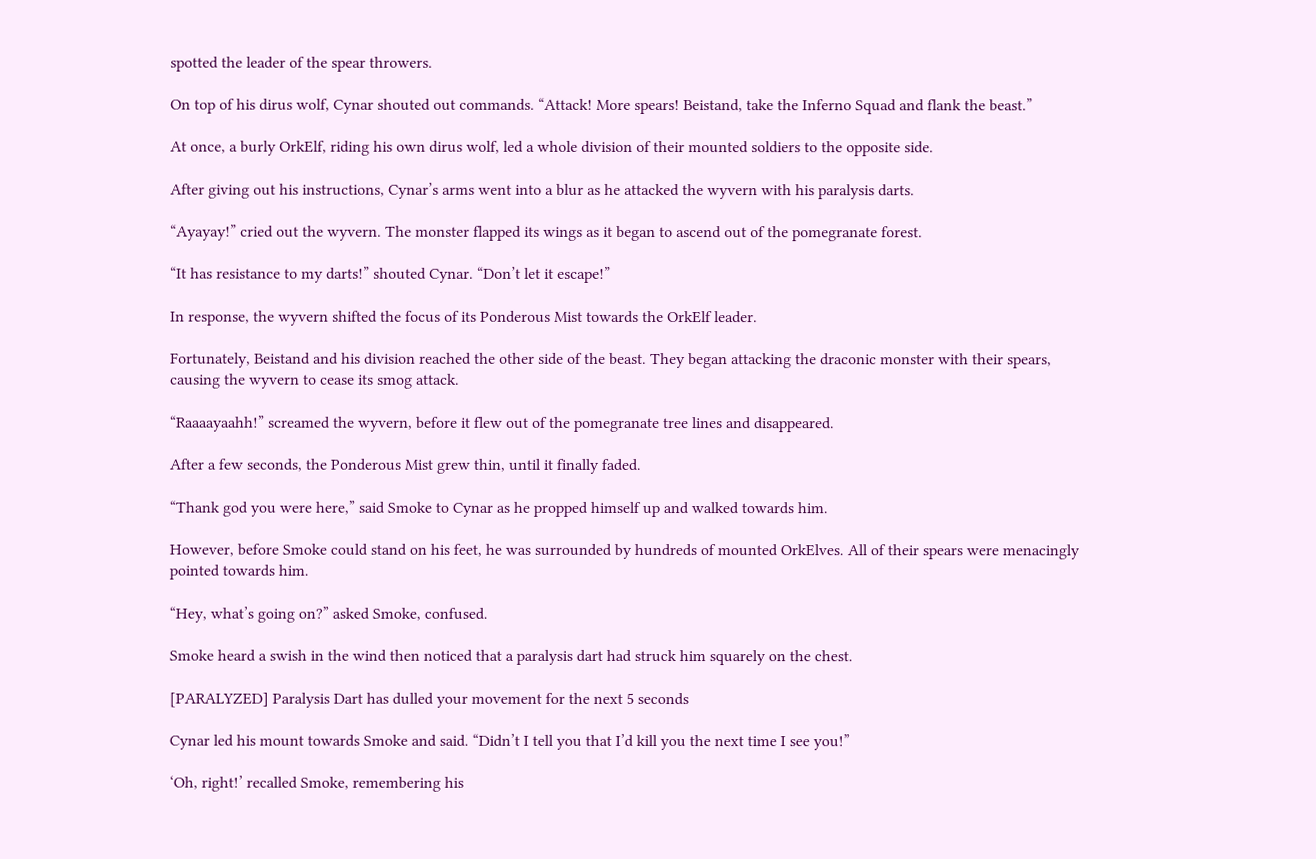spotted the leader of the spear throwers.

On top of his dirus wolf, Cynar shouted out commands. “Attack! More spears! Beistand, take the Inferno Squad and flank the beast.”

At once, a burly OrkElf, riding his own dirus wolf, led a whole division of their mounted soldiers to the opposite side.

After giving out his instructions, Cynar’s arms went into a blur as he attacked the wyvern with his paralysis darts.

“Ayayay!” cried out the wyvern. The monster flapped its wings as it began to ascend out of the pomegranate forest.

“It has resistance to my darts!” shouted Cynar. “Don’t let it escape!”

In response, the wyvern shifted the focus of its Ponderous Mist towards the OrkElf leader.

Fortunately, Beistand and his division reached the other side of the beast. They began attacking the draconic monster with their spears, causing the wyvern to cease its smog attack.

“Raaaayaahh!” screamed the wyvern, before it flew out of the pomegranate tree lines and disappeared.

After a few seconds, the Ponderous Mist grew thin, until it finally faded.

“Thank god you were here,” said Smoke to Cynar as he propped himself up and walked towards him.

However, before Smoke could stand on his feet, he was surrounded by hundreds of mounted OrkElves. All of their spears were menacingly pointed towards him.

“Hey, what’s going on?” asked Smoke, confused.

Smoke heard a swish in the wind then noticed that a paralysis dart had struck him squarely on the chest.

[PARALYZED] Paralysis Dart has dulled your movement for the next 5 seconds

Cynar led his mount towards Smoke and said. “Didn’t I tell you that I’d kill you the next time I see you!”

‘Oh, right!’ recalled Smoke, remembering his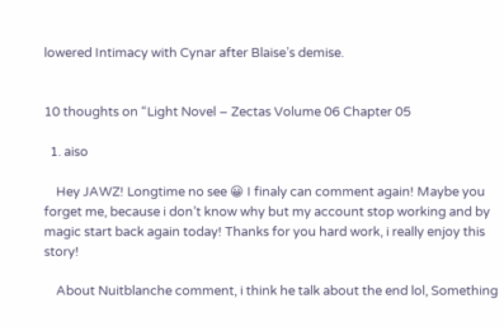lowered Intimacy with Cynar after Blaise’s demise.


10 thoughts on “Light Novel – Zectas Volume 06 Chapter 05

  1. aiso

    Hey JAWZ! Longtime no see 😀 I finaly can comment again! Maybe you forget me, because i don’t know why but my account stop working and by magic start back again today! Thanks for you hard work, i really enjoy this story!

    About Nuitblanche comment, i think he talk about the end lol, Something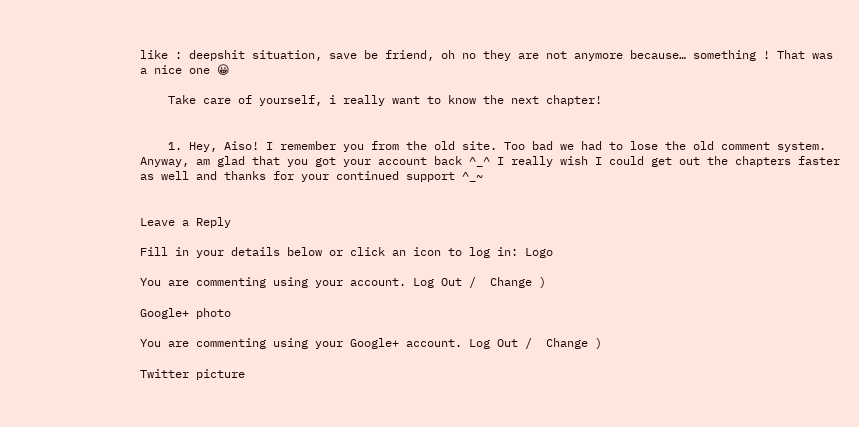like : deepshit situation, save be friend, oh no they are not anymore because… something ! That was a nice one 😀

    Take care of yourself, i really want to know the next chapter!


    1. Hey, Aiso! I remember you from the old site. Too bad we had to lose the old comment system. Anyway, am glad that you got your account back ^_^ I really wish I could get out the chapters faster as well and thanks for your continued support ^_~


Leave a Reply

Fill in your details below or click an icon to log in: Logo

You are commenting using your account. Log Out /  Change )

Google+ photo

You are commenting using your Google+ account. Log Out /  Change )

Twitter picture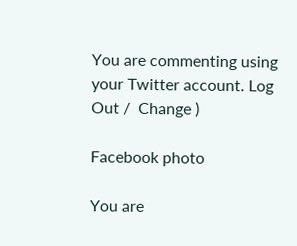You are commenting using your Twitter account. Log Out /  Change )

Facebook photo

You are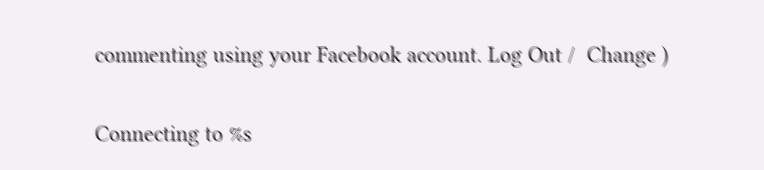commenting using your Facebook account. Log Out /  Change )

Connecting to %s